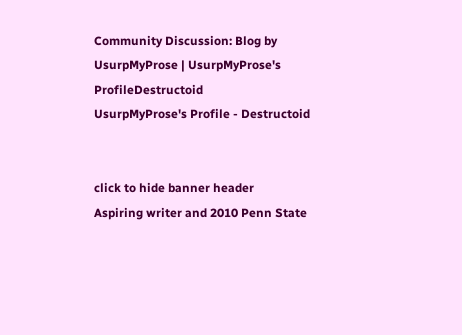Community Discussion: Blog by UsurpMyProse | UsurpMyProse's ProfileDestructoid
UsurpMyProse's Profile - Destructoid


click to hide banner header
Aspiring writer and 2010 Penn State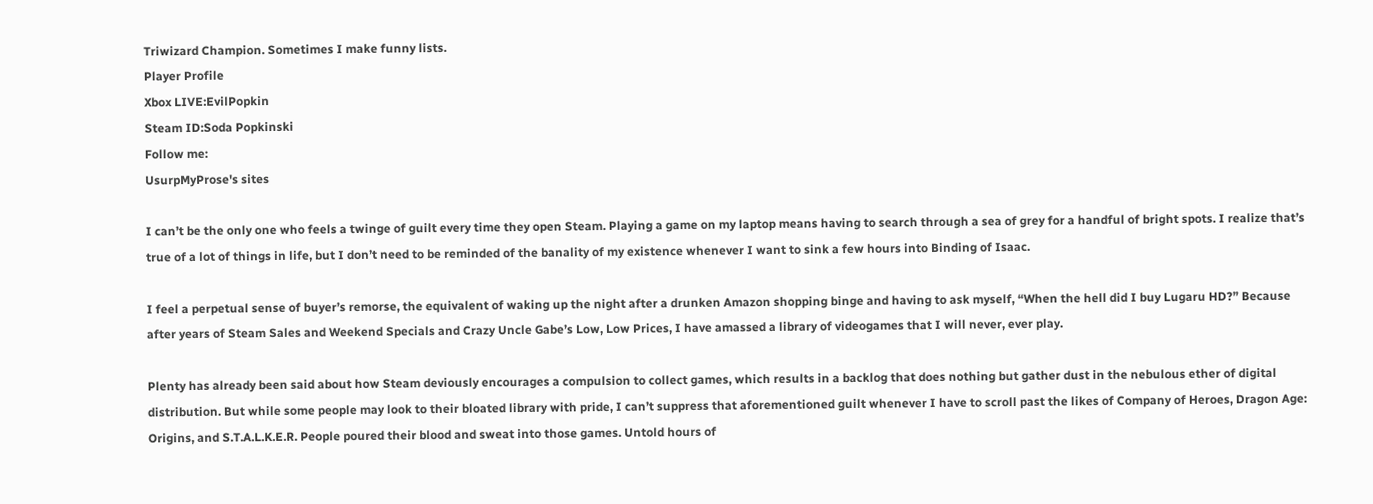Triwizard Champion. Sometimes I make funny lists.
Player Profile
Xbox LIVE:EvilPopkin
Steam ID:Soda Popkinski
Follow me:
UsurpMyProse's sites

I can’t be the only one who feels a twinge of guilt every time they open Steam. Playing a game on my laptop means having to search through a sea of grey for a handful of bright spots. I realize that’s true of a lot of things in life, but I don’t need to be reminded of the banality of my existence whenever I want to sink a few hours into Binding of Isaac.

I feel a perpetual sense of buyer’s remorse, the equivalent of waking up the night after a drunken Amazon shopping binge and having to ask myself, “When the hell did I buy Lugaru HD?” Because after years of Steam Sales and Weekend Specials and Crazy Uncle Gabe’s Low, Low Prices, I have amassed a library of videogames that I will never, ever play.

Plenty has already been said about how Steam deviously encourages a compulsion to collect games, which results in a backlog that does nothing but gather dust in the nebulous ether of digital distribution. But while some people may look to their bloated library with pride, I can’t suppress that aforementioned guilt whenever I have to scroll past the likes of Company of Heroes, Dragon Age: Origins, and S.T.A.L.K.E.R. People poured their blood and sweat into those games. Untold hours of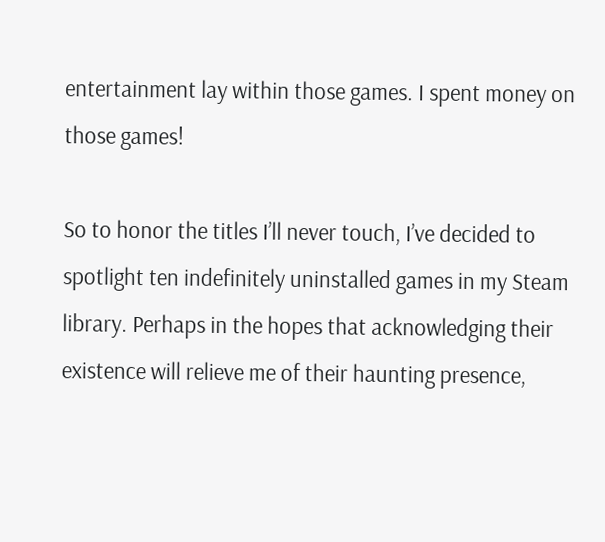entertainment lay within those games. I spent money on those games!

So to honor the titles I’ll never touch, I’ve decided to spotlight ten indefinitely uninstalled games in my Steam library. Perhaps in the hopes that acknowledging their existence will relieve me of their haunting presence,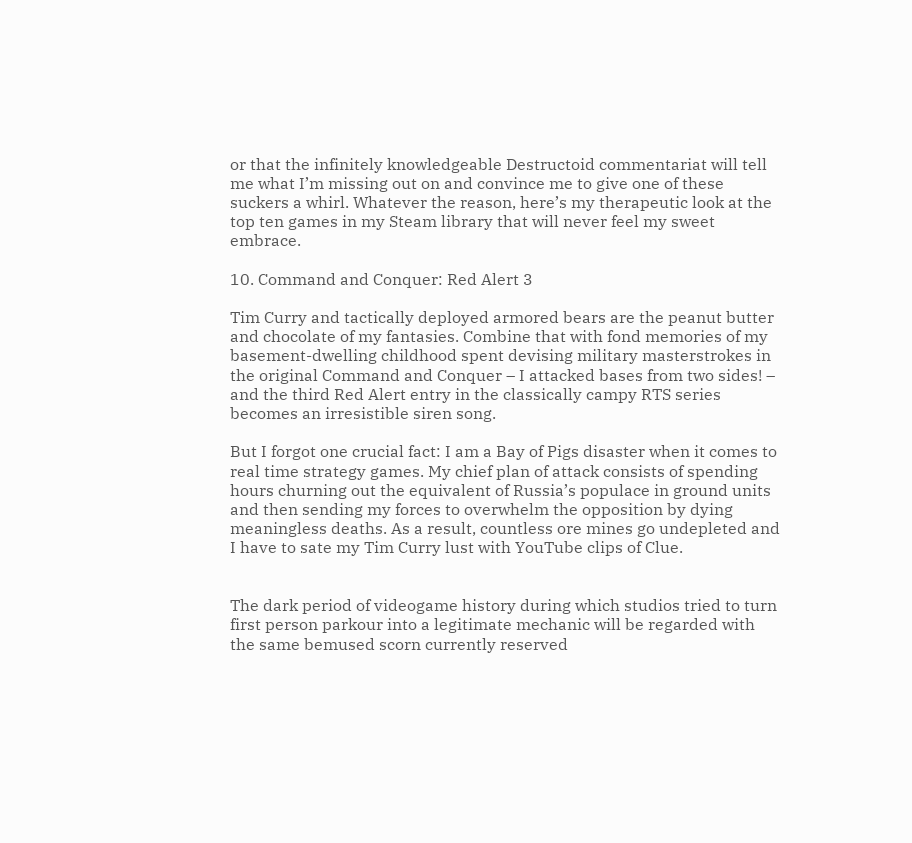or that the infinitely knowledgeable Destructoid commentariat will tell me what I’m missing out on and convince me to give one of these suckers a whirl. Whatever the reason, here’s my therapeutic look at the top ten games in my Steam library that will never feel my sweet embrace.

10. Command and Conquer: Red Alert 3

Tim Curry and tactically deployed armored bears are the peanut butter and chocolate of my fantasies. Combine that with fond memories of my basement-dwelling childhood spent devising military masterstrokes in the original Command and Conquer – I attacked bases from two sides! – and the third Red Alert entry in the classically campy RTS series becomes an irresistible siren song.

But I forgot one crucial fact: I am a Bay of Pigs disaster when it comes to real time strategy games. My chief plan of attack consists of spending hours churning out the equivalent of Russia’s populace in ground units and then sending my forces to overwhelm the opposition by dying meaningless deaths. As a result, countless ore mines go undepleted and I have to sate my Tim Curry lust with YouTube clips of Clue.


The dark period of videogame history during which studios tried to turn first person parkour into a legitimate mechanic will be regarded with the same bemused scorn currently reserved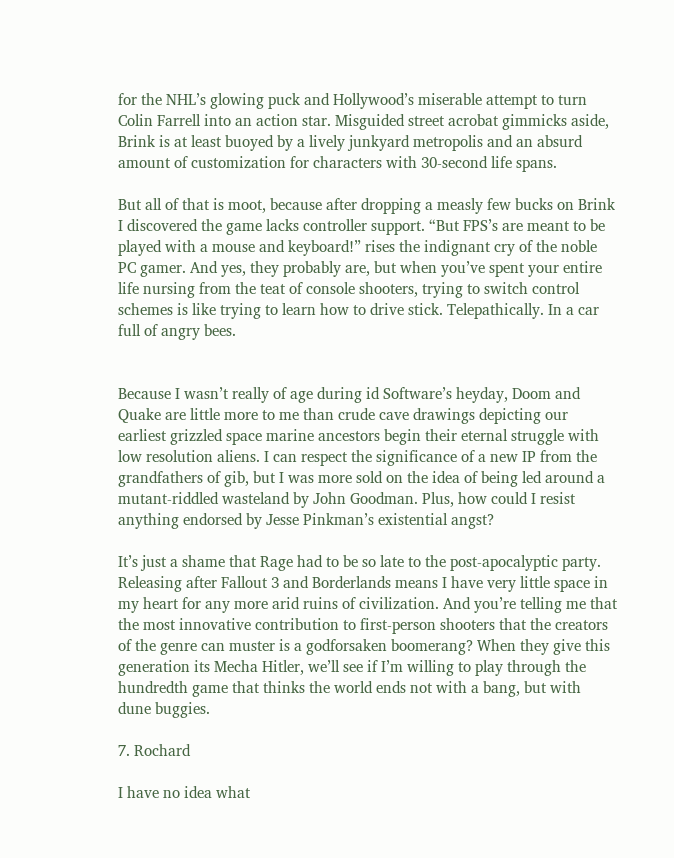for the NHL’s glowing puck and Hollywood’s miserable attempt to turn Colin Farrell into an action star. Misguided street acrobat gimmicks aside, Brink is at least buoyed by a lively junkyard metropolis and an absurd amount of customization for characters with 30-second life spans.

But all of that is moot, because after dropping a measly few bucks on Brink I discovered the game lacks controller support. “But FPS’s are meant to be played with a mouse and keyboard!” rises the indignant cry of the noble PC gamer. And yes, they probably are, but when you’ve spent your entire life nursing from the teat of console shooters, trying to switch control schemes is like trying to learn how to drive stick. Telepathically. In a car full of angry bees.


Because I wasn’t really of age during id Software’s heyday, Doom and Quake are little more to me than crude cave drawings depicting our earliest grizzled space marine ancestors begin their eternal struggle with low resolution aliens. I can respect the significance of a new IP from the grandfathers of gib, but I was more sold on the idea of being led around a mutant-riddled wasteland by John Goodman. Plus, how could I resist anything endorsed by Jesse Pinkman’s existential angst?

It’s just a shame that Rage had to be so late to the post-apocalyptic party. Releasing after Fallout 3 and Borderlands means I have very little space in my heart for any more arid ruins of civilization. And you’re telling me that the most innovative contribution to first-person shooters that the creators of the genre can muster is a godforsaken boomerang? When they give this generation its Mecha Hitler, we’ll see if I’m willing to play through the hundredth game that thinks the world ends not with a bang, but with dune buggies.

7. Rochard

I have no idea what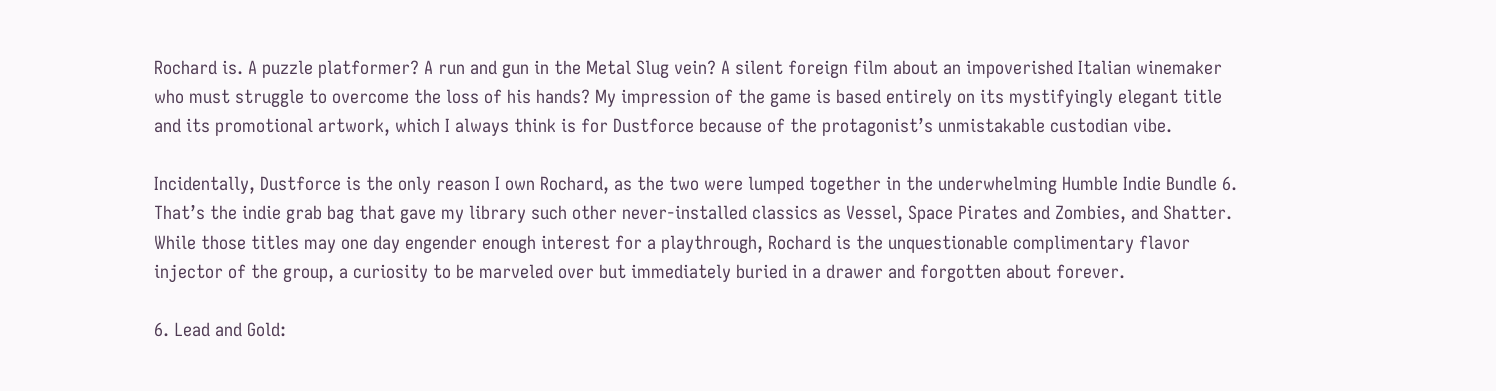Rochard is. A puzzle platformer? A run and gun in the Metal Slug vein? A silent foreign film about an impoverished Italian winemaker who must struggle to overcome the loss of his hands? My impression of the game is based entirely on its mystifyingly elegant title and its promotional artwork, which I always think is for Dustforce because of the protagonist’s unmistakable custodian vibe.

Incidentally, Dustforce is the only reason I own Rochard, as the two were lumped together in the underwhelming Humble Indie Bundle 6. That’s the indie grab bag that gave my library such other never-installed classics as Vessel, Space Pirates and Zombies, and Shatter. While those titles may one day engender enough interest for a playthrough, Rochard is the unquestionable complimentary flavor injector of the group, a curiosity to be marveled over but immediately buried in a drawer and forgotten about forever.

6. Lead and Gold: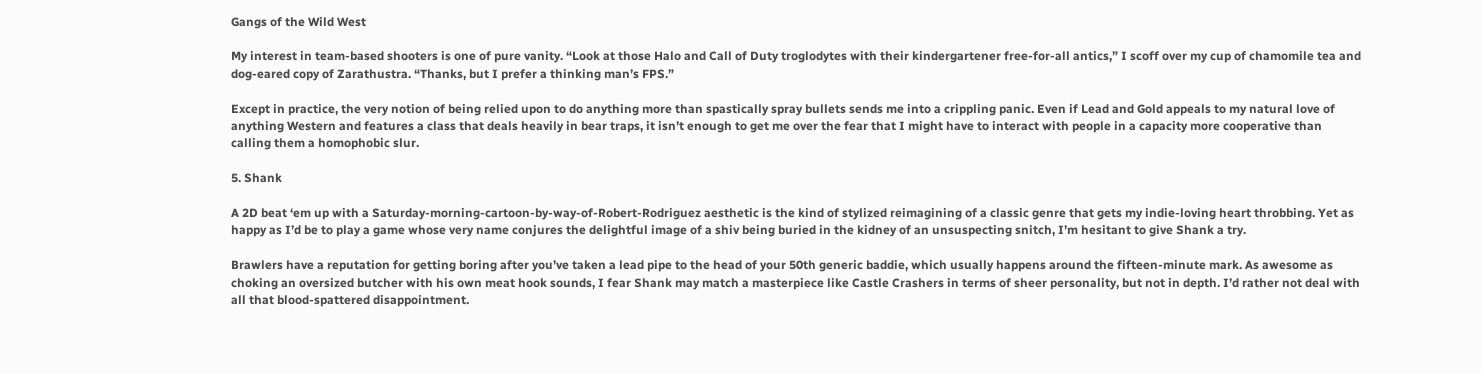Gangs of the Wild West

My interest in team-based shooters is one of pure vanity. “Look at those Halo and Call of Duty troglodytes with their kindergartener free-for-all antics,” I scoff over my cup of chamomile tea and dog-eared copy of Zarathustra. “Thanks, but I prefer a thinking man’s FPS.”

Except in practice, the very notion of being relied upon to do anything more than spastically spray bullets sends me into a crippling panic. Even if Lead and Gold appeals to my natural love of anything Western and features a class that deals heavily in bear traps, it isn’t enough to get me over the fear that I might have to interact with people in a capacity more cooperative than calling them a homophobic slur.

5. Shank

A 2D beat ‘em up with a Saturday-morning-cartoon-by-way-of-Robert-Rodriguez aesthetic is the kind of stylized reimagining of a classic genre that gets my indie-loving heart throbbing. Yet as happy as I’d be to play a game whose very name conjures the delightful image of a shiv being buried in the kidney of an unsuspecting snitch, I’m hesitant to give Shank a try.

Brawlers have a reputation for getting boring after you’ve taken a lead pipe to the head of your 50th generic baddie, which usually happens around the fifteen-minute mark. As awesome as choking an oversized butcher with his own meat hook sounds, I fear Shank may match a masterpiece like Castle Crashers in terms of sheer personality, but not in depth. I’d rather not deal with all that blood-spattered disappointment.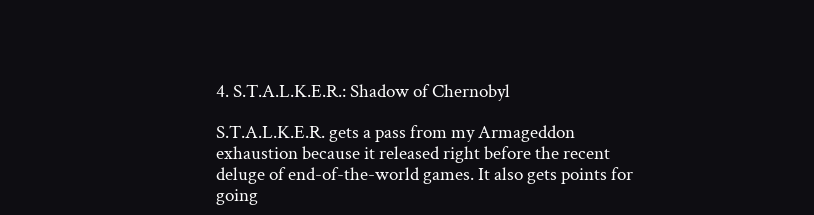4. S.T.A.L.K.E.R.: Shadow of Chernobyl

S.T.A.L.K.E.R. gets a pass from my Armageddon exhaustion because it released right before the recent deluge of end-of-the-world games. It also gets points for going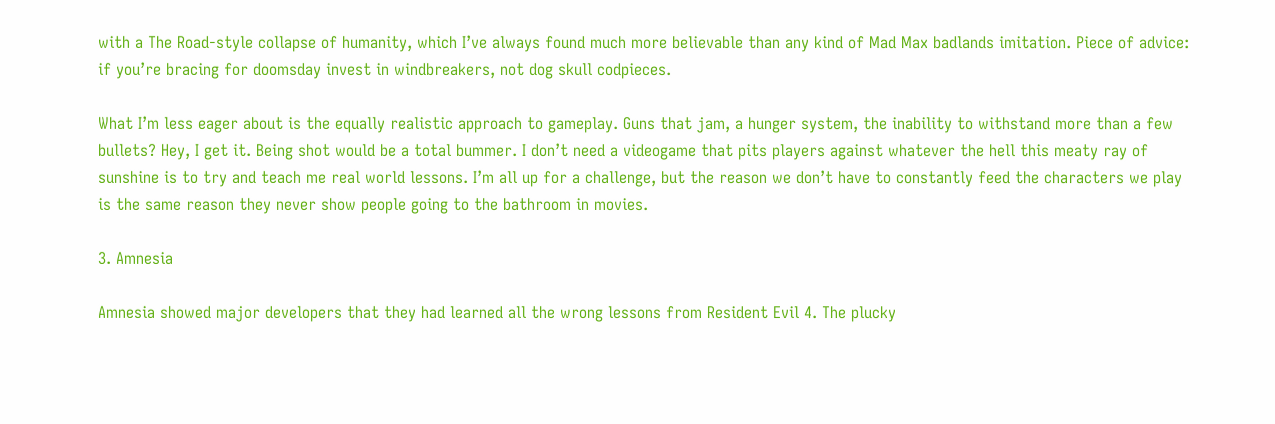with a The Road-style collapse of humanity, which I’ve always found much more believable than any kind of Mad Max badlands imitation. Piece of advice: if you’re bracing for doomsday invest in windbreakers, not dog skull codpieces.

What I’m less eager about is the equally realistic approach to gameplay. Guns that jam, a hunger system, the inability to withstand more than a few bullets? Hey, I get it. Being shot would be a total bummer. I don’t need a videogame that pits players against whatever the hell this meaty ray of sunshine is to try and teach me real world lessons. I’m all up for a challenge, but the reason we don’t have to constantly feed the characters we play is the same reason they never show people going to the bathroom in movies.

3. Amnesia

Amnesia showed major developers that they had learned all the wrong lessons from Resident Evil 4. The plucky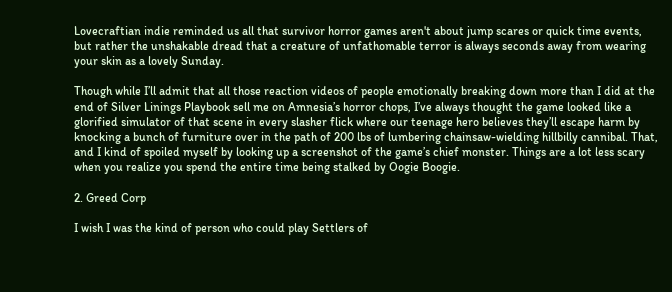Lovecraftian indie reminded us all that survivor horror games aren't about jump scares or quick time events, but rather the unshakable dread that a creature of unfathomable terror is always seconds away from wearing your skin as a lovely Sunday.

Though while I’ll admit that all those reaction videos of people emotionally breaking down more than I did at the end of Silver Linings Playbook sell me on Amnesia’s horror chops, I’ve always thought the game looked like a glorified simulator of that scene in every slasher flick where our teenage hero believes they’ll escape harm by knocking a bunch of furniture over in the path of 200 lbs of lumbering chainsaw-wielding hillbilly cannibal. That, and I kind of spoiled myself by looking up a screenshot of the game’s chief monster. Things are a lot less scary when you realize you spend the entire time being stalked by Oogie Boogie.

2. Greed Corp

I wish I was the kind of person who could play Settlers of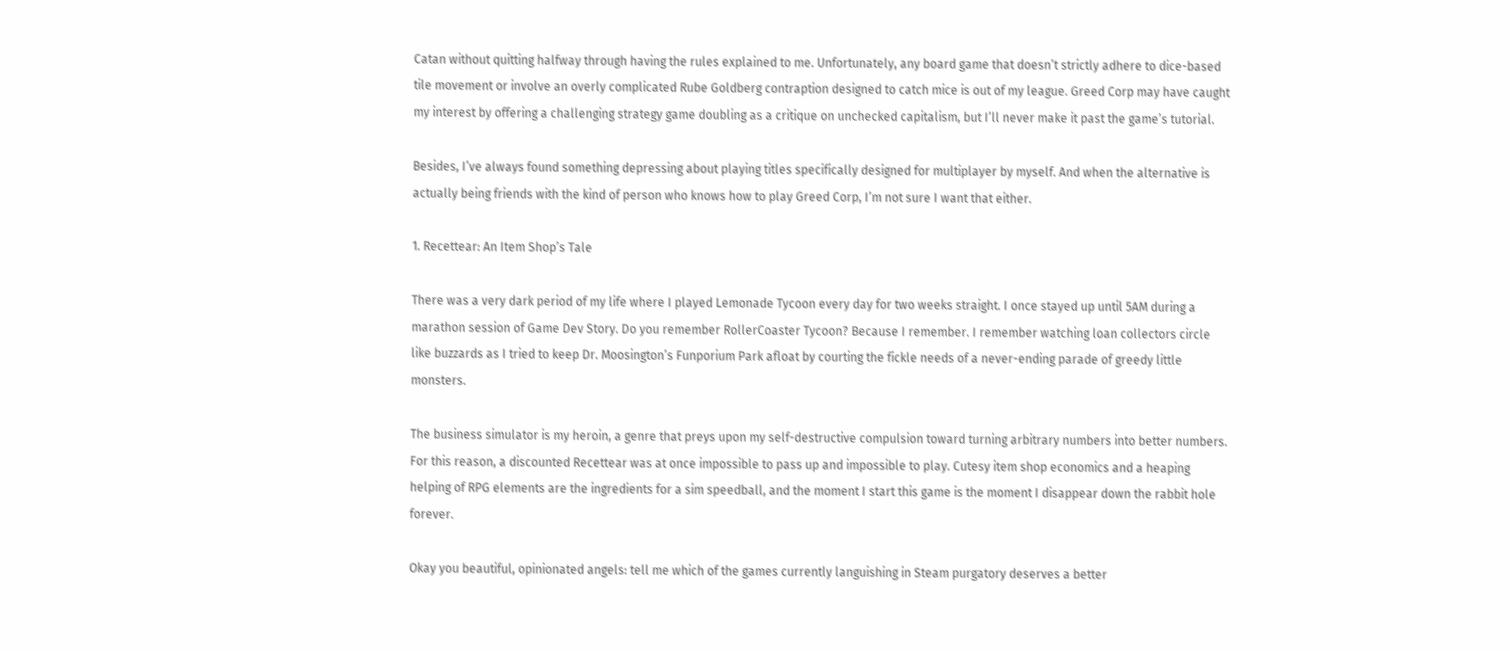Catan without quitting halfway through having the rules explained to me. Unfortunately, any board game that doesn’t strictly adhere to dice-based tile movement or involve an overly complicated Rube Goldberg contraption designed to catch mice is out of my league. Greed Corp may have caught my interest by offering a challenging strategy game doubling as a critique on unchecked capitalism, but I’ll never make it past the game’s tutorial.

Besides, I’ve always found something depressing about playing titles specifically designed for multiplayer by myself. And when the alternative is actually being friends with the kind of person who knows how to play Greed Corp, I’m not sure I want that either.

1. Recettear: An Item Shop’s Tale

There was a very dark period of my life where I played Lemonade Tycoon every day for two weeks straight. I once stayed up until 5AM during a marathon session of Game Dev Story. Do you remember RollerCoaster Tycoon? Because I remember. I remember watching loan collectors circle like buzzards as I tried to keep Dr. Moosington’s Funporium Park afloat by courting the fickle needs of a never-ending parade of greedy little monsters.

The business simulator is my heroin, a genre that preys upon my self-destructive compulsion toward turning arbitrary numbers into better numbers. For this reason, a discounted Recettear was at once impossible to pass up and impossible to play. Cutesy item shop economics and a heaping helping of RPG elements are the ingredients for a sim speedball, and the moment I start this game is the moment I disappear down the rabbit hole forever.

Okay you beautiful, opinionated angels: tell me which of the games currently languishing in Steam purgatory deserves a better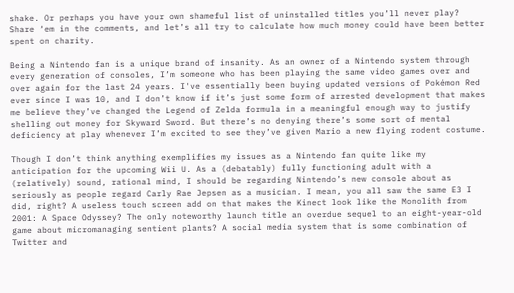shake. Or perhaps you have your own shameful list of uninstalled titles you’ll never play? Share ‘em in the comments, and let’s all try to calculate how much money could have been better spent on charity.

Being a Nintendo fan is a unique brand of insanity. As an owner of a Nintendo system through every generation of consoles, I’m someone who has been playing the same video games over and over again for the last 24 years. I've essentially been buying updated versions of Pokémon Red ever since I was 10, and I don’t know if it’s just some form of arrested development that makes me believe they’ve changed the Legend of Zelda formula in a meaningful enough way to justify shelling out money for Skyward Sword. But there’s no denying there’s some sort of mental deficiency at play whenever I’m excited to see they’ve given Mario a new flying rodent costume.

Though I don’t think anything exemplifies my issues as a Nintendo fan quite like my anticipation for the upcoming Wii U. As a (debatably) fully functioning adult with a (relatively) sound, rational mind, I should be regarding Nintendo’s new console about as seriously as people regard Carly Rae Jepsen as a musician. I mean, you all saw the same E3 I did, right? A useless touch screen add on that makes the Kinect look like the Monolith from 2001: A Space Odyssey? The only noteworthy launch title an overdue sequel to an eight-year-old game about micromanaging sentient plants? A social media system that is some combination of Twitter and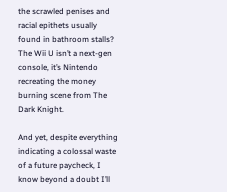the scrawled penises and racial epithets usually found in bathroom stalls? The Wii U isn’t a next-gen console, it’s Nintendo recreating the money burning scene from The Dark Knight.

And yet, despite everything indicating a colossal waste of a future paycheck, I know beyond a doubt I’ll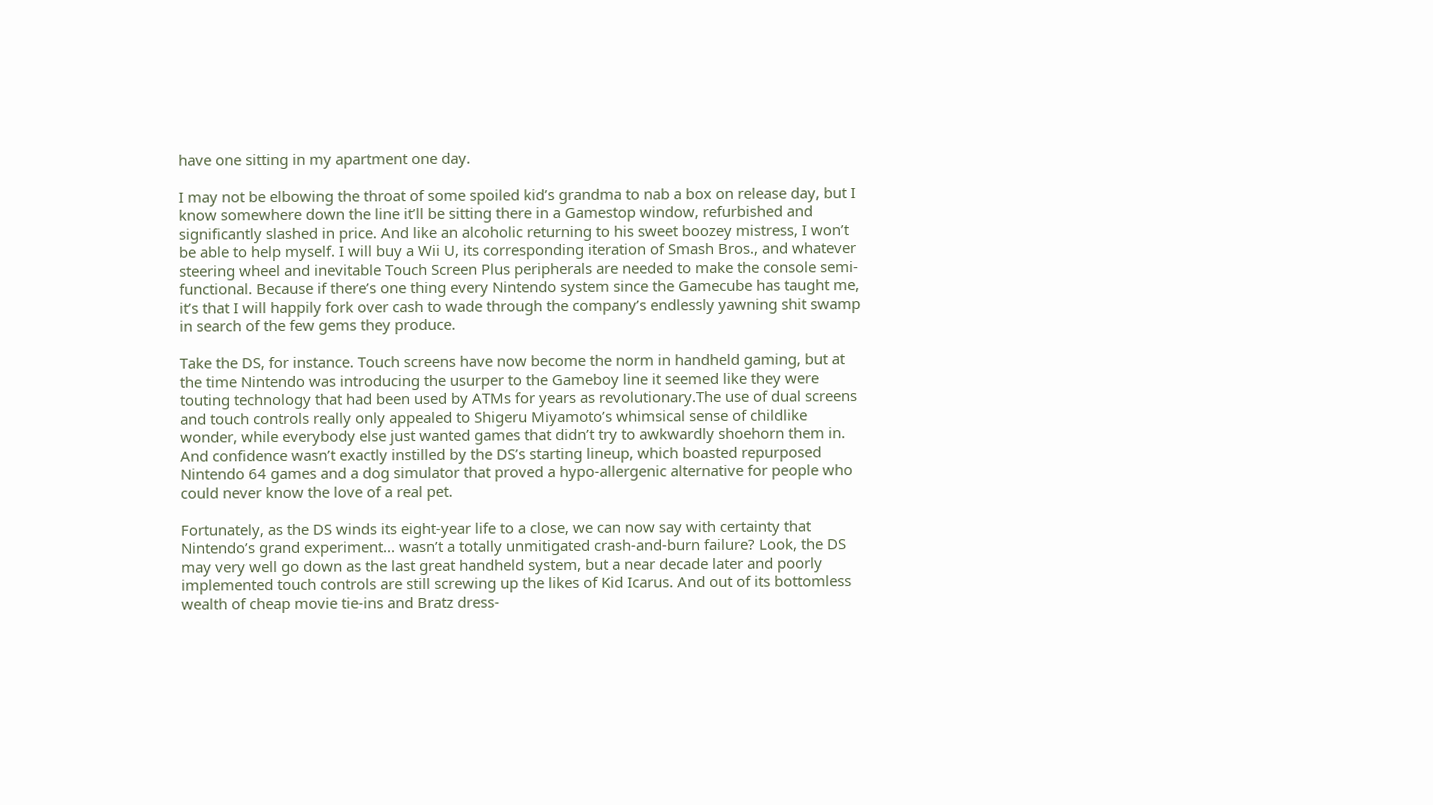have one sitting in my apartment one day.

I may not be elbowing the throat of some spoiled kid’s grandma to nab a box on release day, but I know somewhere down the line it’ll be sitting there in a Gamestop window, refurbished and significantly slashed in price. And like an alcoholic returning to his sweet boozey mistress, I won’t be able to help myself. I will buy a Wii U, its corresponding iteration of Smash Bros., and whatever steering wheel and inevitable Touch Screen Plus peripherals are needed to make the console semi-functional. Because if there’s one thing every Nintendo system since the Gamecube has taught me, it’s that I will happily fork over cash to wade through the company’s endlessly yawning shit swamp in search of the few gems they produce.

Take the DS, for instance. Touch screens have now become the norm in handheld gaming, but at the time Nintendo was introducing the usurper to the Gameboy line it seemed like they were touting technology that had been used by ATMs for years as revolutionary.The use of dual screens and touch controls really only appealed to Shigeru Miyamoto’s whimsical sense of childlike wonder, while everybody else just wanted games that didn’t try to awkwardly shoehorn them in. And confidence wasn’t exactly instilled by the DS’s starting lineup, which boasted repurposed Nintendo 64 games and a dog simulator that proved a hypo-allergenic alternative for people who could never know the love of a real pet.

Fortunately, as the DS winds its eight-year life to a close, we can now say with certainty that Nintendo’s grand experiment... wasn’t a totally unmitigated crash-and-burn failure? Look, the DS may very well go down as the last great handheld system, but a near decade later and poorly implemented touch controls are still screwing up the likes of Kid Icarus. And out of its bottomless wealth of cheap movie tie-ins and Bratz dress-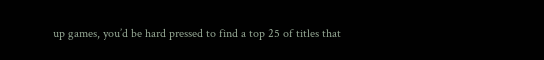up games, you’d be hard pressed to find a top 25 of titles that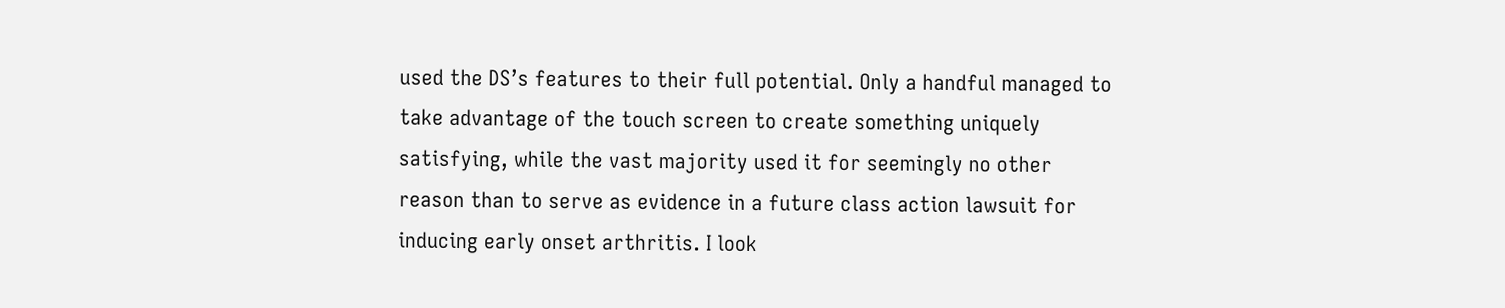used the DS’s features to their full potential. Only a handful managed to take advantage of the touch screen to create something uniquely satisfying, while the vast majority used it for seemingly no other reason than to serve as evidence in a future class action lawsuit for inducing early onset arthritis. I look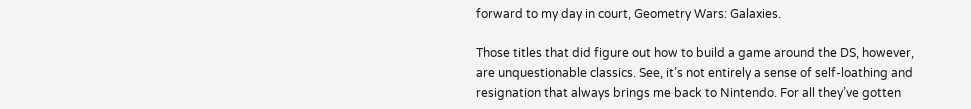forward to my day in court, Geometry Wars: Galaxies.

Those titles that did figure out how to build a game around the DS, however, are unquestionable classics. See, it’s not entirely a sense of self-loathing and resignation that always brings me back to Nintendo. For all they’ve gotten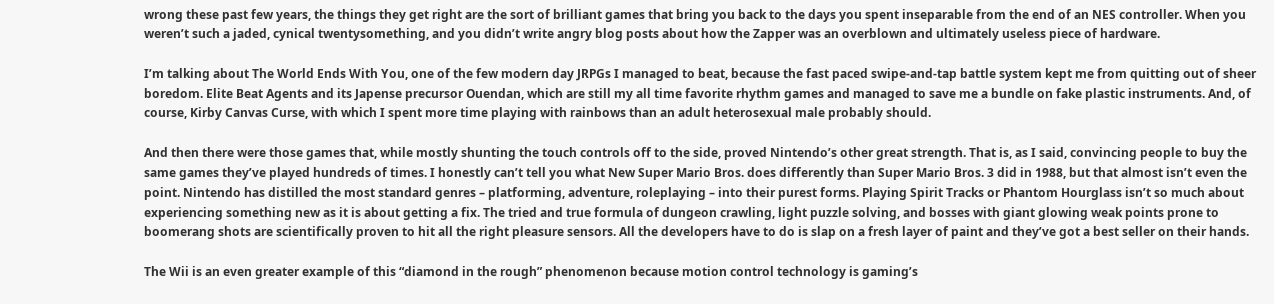wrong these past few years, the things they get right are the sort of brilliant games that bring you back to the days you spent inseparable from the end of an NES controller. When you weren’t such a jaded, cynical twentysomething, and you didn’t write angry blog posts about how the Zapper was an overblown and ultimately useless piece of hardware.

I’m talking about The World Ends With You, one of the few modern day JRPGs I managed to beat, because the fast paced swipe-and-tap battle system kept me from quitting out of sheer boredom. Elite Beat Agents and its Japense precursor Ouendan, which are still my all time favorite rhythm games and managed to save me a bundle on fake plastic instruments. And, of course, Kirby Canvas Curse, with which I spent more time playing with rainbows than an adult heterosexual male probably should.

And then there were those games that, while mostly shunting the touch controls off to the side, proved Nintendo’s other great strength. That is, as I said, convincing people to buy the same games they’ve played hundreds of times. I honestly can’t tell you what New Super Mario Bros. does differently than Super Mario Bros. 3 did in 1988, but that almost isn’t even the point. Nintendo has distilled the most standard genres – platforming, adventure, roleplaying – into their purest forms. Playing Spirit Tracks or Phantom Hourglass isn’t so much about experiencing something new as it is about getting a fix. The tried and true formula of dungeon crawling, light puzzle solving, and bosses with giant glowing weak points prone to boomerang shots are scientifically proven to hit all the right pleasure sensors. All the developers have to do is slap on a fresh layer of paint and they’ve got a best seller on their hands.

The Wii is an even greater example of this “diamond in the rough” phenomenon because motion control technology is gaming’s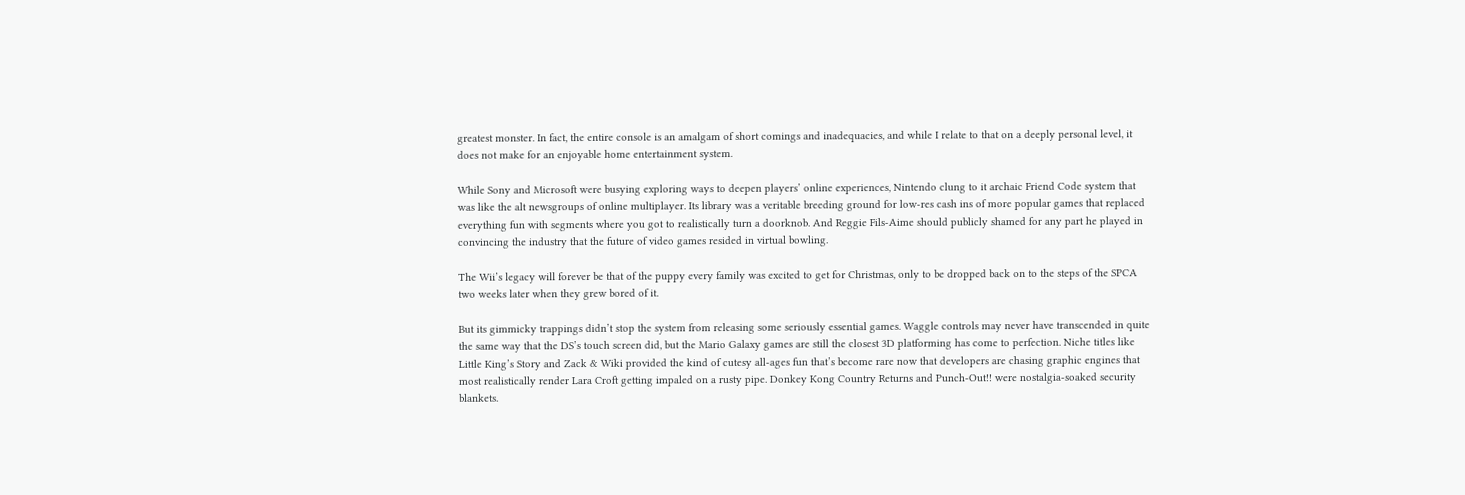greatest monster. In fact, the entire console is an amalgam of short comings and inadequacies, and while I relate to that on a deeply personal level, it does not make for an enjoyable home entertainment system.

While Sony and Microsoft were busying exploring ways to deepen players’ online experiences, Nintendo clung to it archaic Friend Code system that was like the alt newsgroups of online multiplayer. Its library was a veritable breeding ground for low-res cash ins of more popular games that replaced everything fun with segments where you got to realistically turn a doorknob. And Reggie Fils-Aime should publicly shamed for any part he played in convincing the industry that the future of video games resided in virtual bowling.

The Wii’s legacy will forever be that of the puppy every family was excited to get for Christmas, only to be dropped back on to the steps of the SPCA two weeks later when they grew bored of it.

But its gimmicky trappings didn’t stop the system from releasing some seriously essential games. Waggle controls may never have transcended in quite the same way that the DS’s touch screen did, but the Mario Galaxy games are still the closest 3D platforming has come to perfection. Niche titles like Little King’s Story and Zack & Wiki provided the kind of cutesy all-ages fun that’s become rare now that developers are chasing graphic engines that most realistically render Lara Croft getting impaled on a rusty pipe. Donkey Kong Country Returns and Punch-Out!! were nostalgia-soaked security blankets.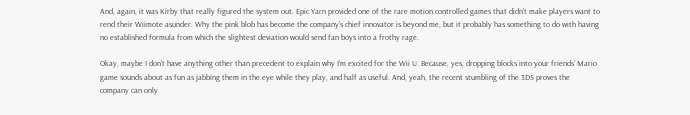And, again, it was Kirby that really figured the system out. Epic Yarn provided one of the rare motion controlled games that didn’t make players want to rend their Wiimote asunder. Why the pink blob has become the company’s chief innovator is beyond me, but it probably has something to do with having no established formula from which the slightest deviation would send fan boys into a frothy rage.

Okay, maybe I don’t have anything other than precedent to explain why I’m excited for the Wii U. Because, yes, dropping blocks into your friends’ Mario game sounds about as fun as jabbing them in the eye while they play, and half as useful. And, yeah, the recent stumbling of the 3DS proves the company can only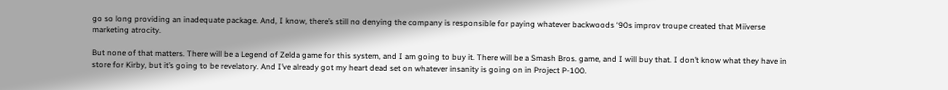go so long providing an inadequate package. And, I know, there’s still no denying the company is responsible for paying whatever backwoods ‘90s improv troupe created that Miiverse marketing atrocity.

But none of that matters. There will be a Legend of Zelda game for this system, and I am going to buy it. There will be a Smash Bros. game, and I will buy that. I don’t know what they have in store for Kirby, but it’s going to be revelatory. And I’ve already got my heart dead set on whatever insanity is going on in Project P-100.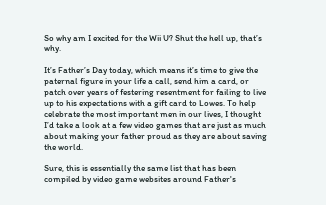So why am I excited for the Wii U? Shut the hell up, that’s why.

It’s Father’s Day today, which means it’s time to give the paternal figure in your life a call, send him a card, or patch over years of festering resentment for failing to live up to his expectations with a gift card to Lowes. To help celebrate the most important men in our lives, I thought I’d take a look at a few video games that are just as much about making your father proud as they are about saving the world.

Sure, this is essentially the same list that has been compiled by video game websites around Father's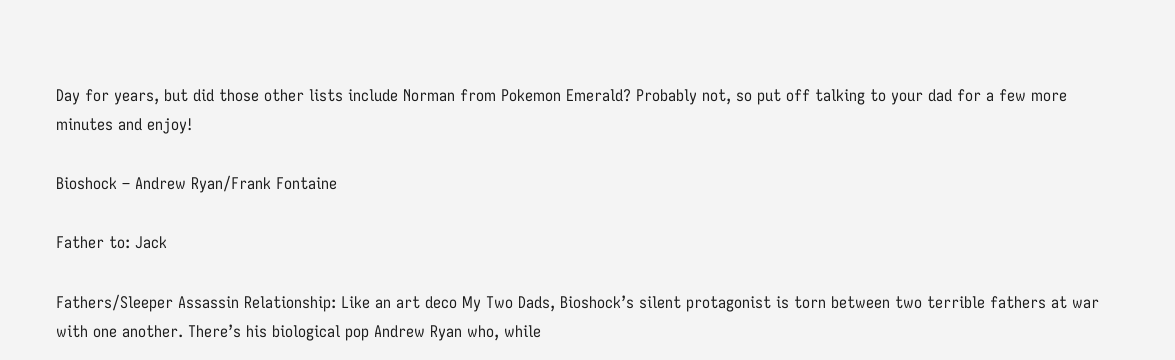Day for years, but did those other lists include Norman from Pokemon Emerald? Probably not, so put off talking to your dad for a few more minutes and enjoy!

Bioshock – Andrew Ryan/Frank Fontaine

Father to: Jack

Fathers/Sleeper Assassin Relationship: Like an art deco My Two Dads, Bioshock’s silent protagonist is torn between two terrible fathers at war with one another. There’s his biological pop Andrew Ryan who, while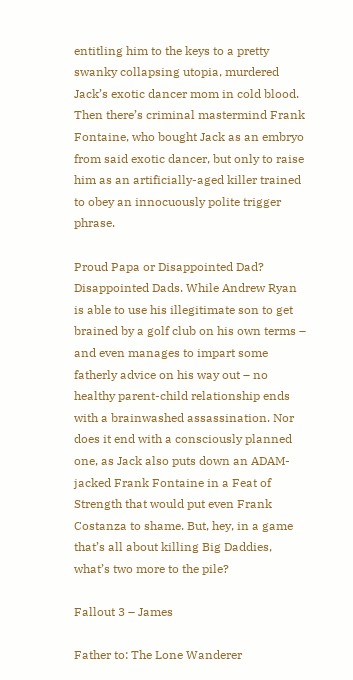entitling him to the keys to a pretty swanky collapsing utopia, murdered Jack’s exotic dancer mom in cold blood. Then there’s criminal mastermind Frank Fontaine, who bought Jack as an embryo from said exotic dancer, but only to raise him as an artificially-aged killer trained to obey an innocuously polite trigger phrase.

Proud Papa or Disappointed Dad? Disappointed Dads. While Andrew Ryan is able to use his illegitimate son to get brained by a golf club on his own terms – and even manages to impart some fatherly advice on his way out – no healthy parent-child relationship ends with a brainwashed assassination. Nor does it end with a consciously planned one, as Jack also puts down an ADAM-jacked Frank Fontaine in a Feat of Strength that would put even Frank Costanza to shame. But, hey, in a game that’s all about killing Big Daddies, what’s two more to the pile?

Fallout 3 – James

Father to: The Lone Wanderer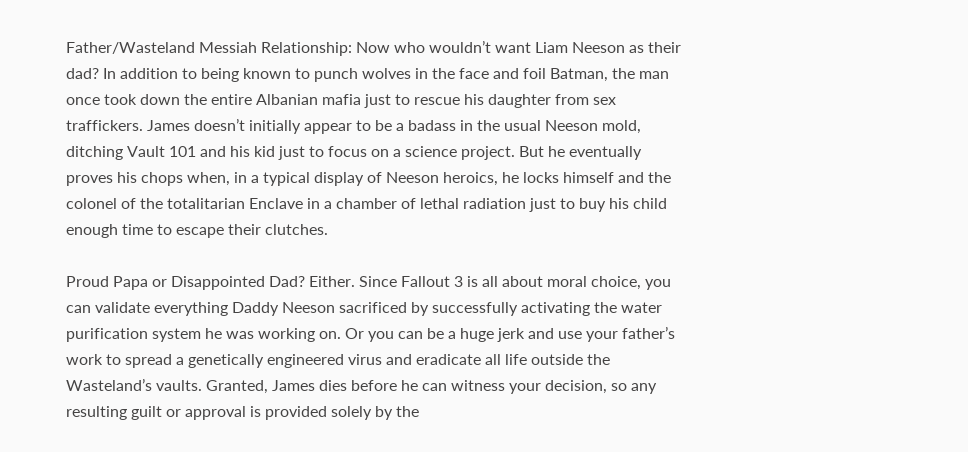Father/Wasteland Messiah Relationship: Now who wouldn’t want Liam Neeson as their dad? In addition to being known to punch wolves in the face and foil Batman, the man once took down the entire Albanian mafia just to rescue his daughter from sex traffickers. James doesn’t initially appear to be a badass in the usual Neeson mold, ditching Vault 101 and his kid just to focus on a science project. But he eventually proves his chops when, in a typical display of Neeson heroics, he locks himself and the colonel of the totalitarian Enclave in a chamber of lethal radiation just to buy his child enough time to escape their clutches.

Proud Papa or Disappointed Dad? Either. Since Fallout 3 is all about moral choice, you can validate everything Daddy Neeson sacrificed by successfully activating the water purification system he was working on. Or you can be a huge jerk and use your father’s work to spread a genetically engineered virus and eradicate all life outside the Wasteland’s vaults. Granted, James dies before he can witness your decision, so any resulting guilt or approval is provided solely by the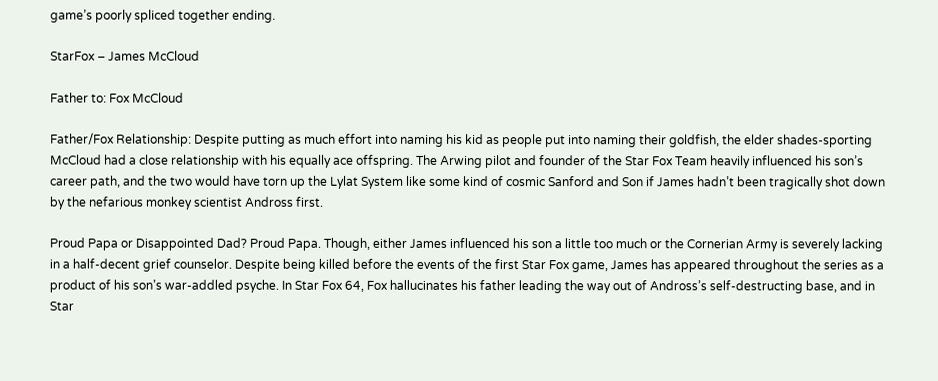game’s poorly spliced together ending.

StarFox – James McCloud

Father to: Fox McCloud

Father/Fox Relationship: Despite putting as much effort into naming his kid as people put into naming their goldfish, the elder shades-sporting McCloud had a close relationship with his equally ace offspring. The Arwing pilot and founder of the Star Fox Team heavily influenced his son’s career path, and the two would have torn up the Lylat System like some kind of cosmic Sanford and Son if James hadn’t been tragically shot down by the nefarious monkey scientist Andross first.

Proud Papa or Disappointed Dad? Proud Papa. Though, either James influenced his son a little too much or the Cornerian Army is severely lacking in a half-decent grief counselor. Despite being killed before the events of the first Star Fox game, James has appeared throughout the series as a product of his son’s war-addled psyche. In Star Fox 64, Fox hallucinates his father leading the way out of Andross’s self-destructing base, and in Star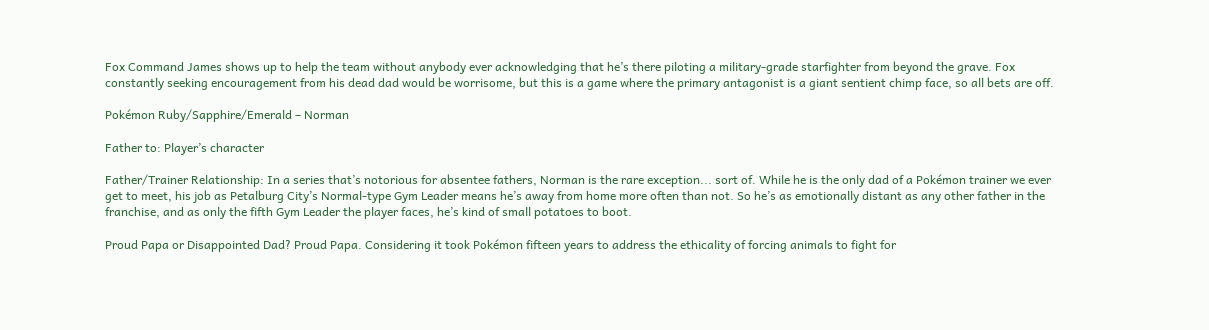Fox Command James shows up to help the team without anybody ever acknowledging that he’s there piloting a military-grade starfighter from beyond the grave. Fox constantly seeking encouragement from his dead dad would be worrisome, but this is a game where the primary antagonist is a giant sentient chimp face, so all bets are off.

Pokémon Ruby/Sapphire/Emerald – Norman

Father to: Player’s character

Father/Trainer Relationship: In a series that’s notorious for absentee fathers, Norman is the rare exception... sort of. While he is the only dad of a Pokémon trainer we ever get to meet, his job as Petalburg City’s Normal-type Gym Leader means he’s away from home more often than not. So he’s as emotionally distant as any other father in the franchise, and as only the fifth Gym Leader the player faces, he’s kind of small potatoes to boot.

Proud Papa or Disappointed Dad? Proud Papa. Considering it took Pokémon fifteen years to address the ethicality of forcing animals to fight for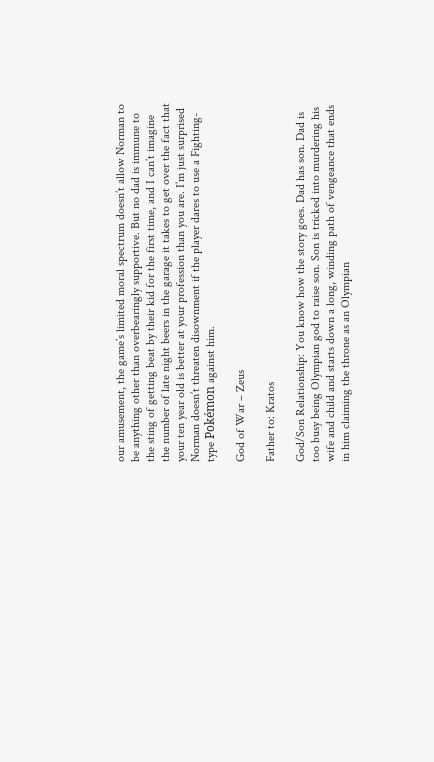our amusement, the game’s limited moral spectrum doesn’t allow Norman to be anything other than overbearingly supportive. But no dad is immune to the sting of getting beat by their kid for the first time, and I can’t imagine the number of late night beers in the garage it takes to get over the fact that your ten year old is better at your profession than you are. I’m just surprised Norman doesn’t threaten disownment if the player dares to use a Fighting-type Pokémon against him.

God of War – Zeus

Father to: Kratos

God/Son Relationship: You know how the story goes. Dad has son. Dad is too busy being Olympian god to raise son. Son is tricked into murdering his wife and child and starts down a long, winding path of vengeance that ends in him claiming the throne as an Olympian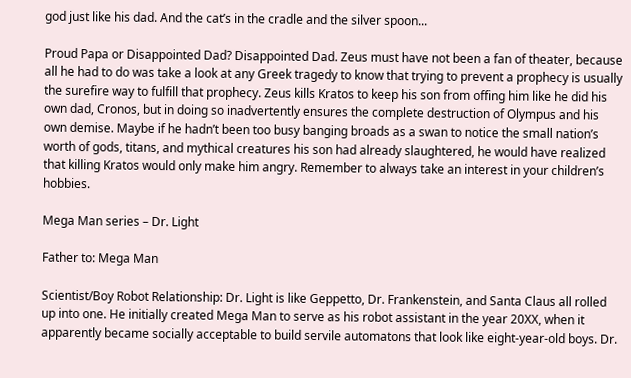god just like his dad. And the cat’s in the cradle and the silver spoon...

Proud Papa or Disappointed Dad? Disappointed Dad. Zeus must have not been a fan of theater, because all he had to do was take a look at any Greek tragedy to know that trying to prevent a prophecy is usually the surefire way to fulfill that prophecy. Zeus kills Kratos to keep his son from offing him like he did his own dad, Cronos, but in doing so inadvertently ensures the complete destruction of Olympus and his own demise. Maybe if he hadn’t been too busy banging broads as a swan to notice the small nation’s worth of gods, titans, and mythical creatures his son had already slaughtered, he would have realized that killing Kratos would only make him angry. Remember to always take an interest in your children’s hobbies.

Mega Man series – Dr. Light

Father to: Mega Man

Scientist/Boy Robot Relationship: Dr. Light is like Geppetto, Dr. Frankenstein, and Santa Claus all rolled up into one. He initially created Mega Man to serve as his robot assistant in the year 20XX, when it apparently became socially acceptable to build servile automatons that look like eight-year-old boys. Dr.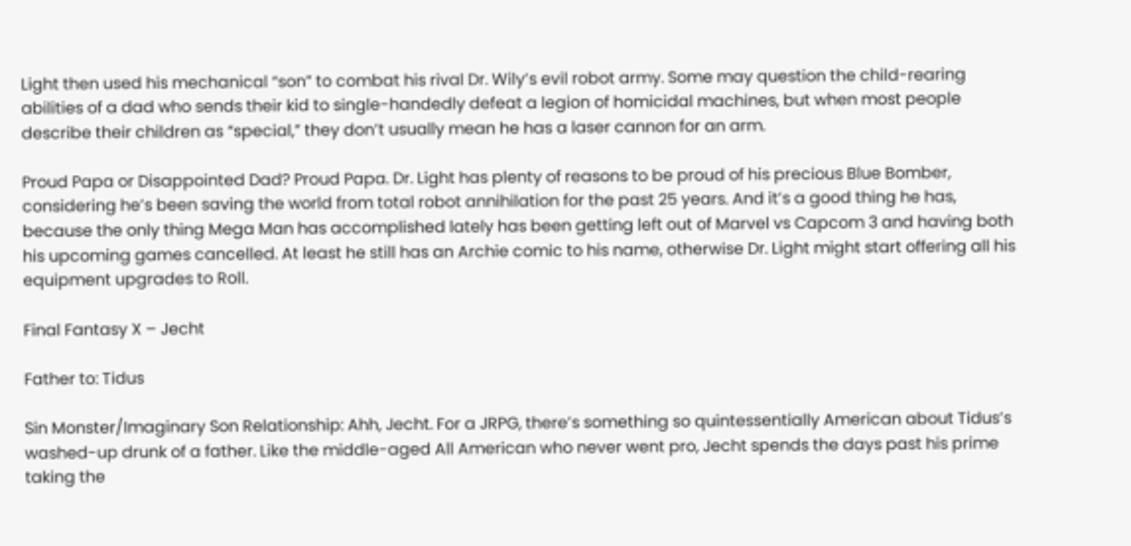Light then used his mechanical “son” to combat his rival Dr. Wily’s evil robot army. Some may question the child-rearing abilities of a dad who sends their kid to single-handedly defeat a legion of homicidal machines, but when most people describe their children as “special,” they don’t usually mean he has a laser cannon for an arm.

Proud Papa or Disappointed Dad? Proud Papa. Dr. Light has plenty of reasons to be proud of his precious Blue Bomber, considering he’s been saving the world from total robot annihilation for the past 25 years. And it’s a good thing he has, because the only thing Mega Man has accomplished lately has been getting left out of Marvel vs Capcom 3 and having both his upcoming games cancelled. At least he still has an Archie comic to his name, otherwise Dr. Light might start offering all his equipment upgrades to Roll.

Final Fantasy X – Jecht

Father to: Tidus

Sin Monster/Imaginary Son Relationship: Ahh, Jecht. For a JRPG, there’s something so quintessentially American about Tidus’s washed-up drunk of a father. Like the middle-aged All American who never went pro, Jecht spends the days past his prime taking the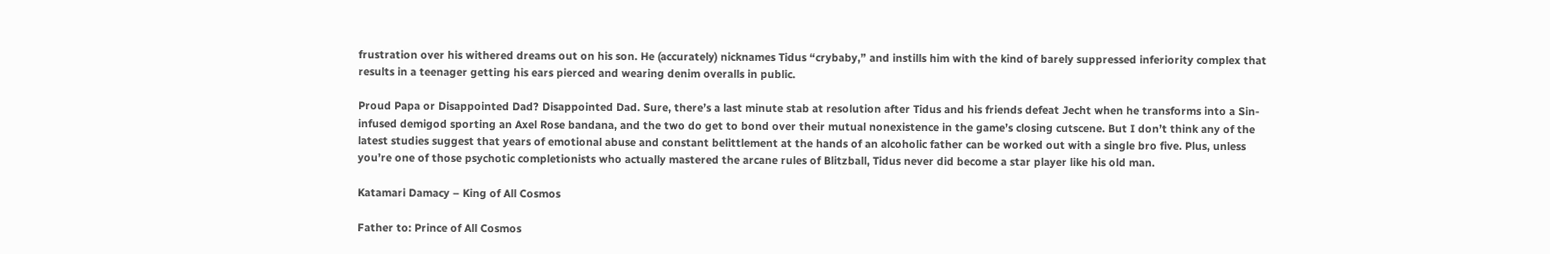frustration over his withered dreams out on his son. He (accurately) nicknames Tidus “crybaby,” and instills him with the kind of barely suppressed inferiority complex that results in a teenager getting his ears pierced and wearing denim overalls in public.

Proud Papa or Disappointed Dad? Disappointed Dad. Sure, there’s a last minute stab at resolution after Tidus and his friends defeat Jecht when he transforms into a Sin-infused demigod sporting an Axel Rose bandana, and the two do get to bond over their mutual nonexistence in the game’s closing cutscene. But I don’t think any of the latest studies suggest that years of emotional abuse and constant belittlement at the hands of an alcoholic father can be worked out with a single bro five. Plus, unless you’re one of those psychotic completionists who actually mastered the arcane rules of Blitzball, Tidus never did become a star player like his old man.

Katamari Damacy – King of All Cosmos

Father to: Prince of All Cosmos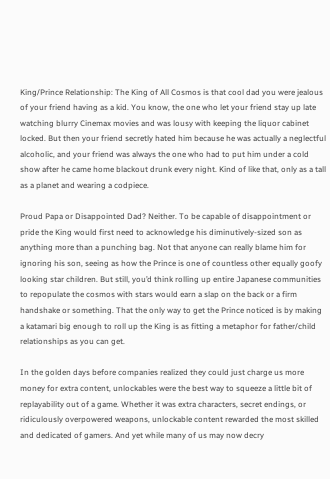King/Prince Relationship: The King of All Cosmos is that cool dad you were jealous of your friend having as a kid. You know, the one who let your friend stay up late watching blurry Cinemax movies and was lousy with keeping the liquor cabinet locked. But then your friend secretly hated him because he was actually a neglectful alcoholic, and your friend was always the one who had to put him under a cold show after he came home blackout drunk every night. Kind of like that, only as a tall as a planet and wearing a codpiece.

Proud Papa or Disappointed Dad? Neither. To be capable of disappointment or pride the King would first need to acknowledge his diminutively-sized son as anything more than a punching bag. Not that anyone can really blame him for ignoring his son, seeing as how the Prince is one of countless other equally goofy looking star children. But still, you’d think rolling up entire Japanese communities to repopulate the cosmos with stars would earn a slap on the back or a firm handshake or something. That the only way to get the Prince noticed is by making a katamari big enough to roll up the King is as fitting a metaphor for father/child relationships as you can get.

In the golden days before companies realized they could just charge us more money for extra content, unlockables were the best way to squeeze a little bit of replayability out of a game. Whether it was extra characters, secret endings, or ridiculously overpowered weapons, unlockable content rewarded the most skilled and dedicated of gamers. And yet while many of us may now decry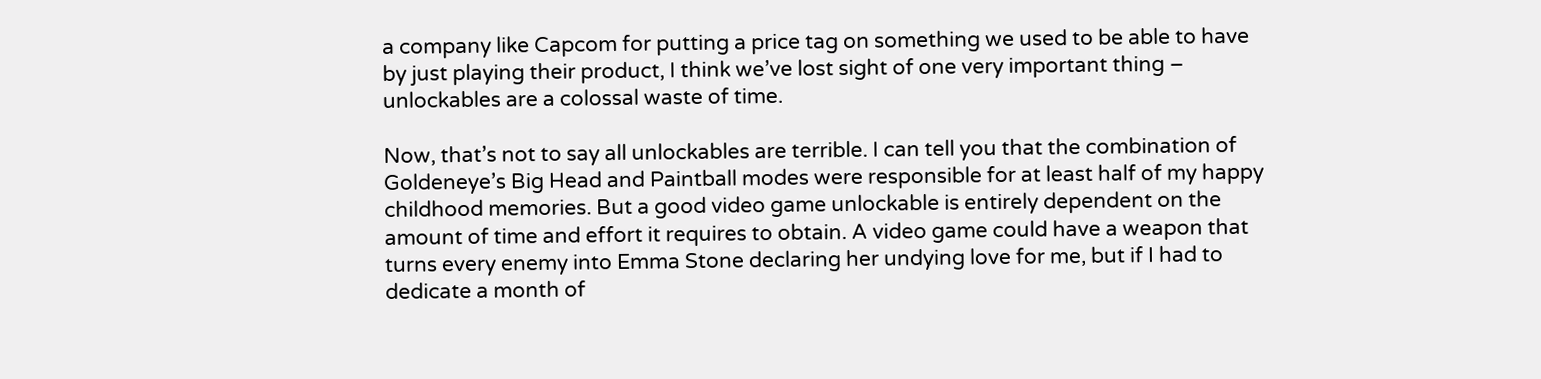a company like Capcom for putting a price tag on something we used to be able to have by just playing their product, I think we’ve lost sight of one very important thing – unlockables are a colossal waste of time.

Now, that’s not to say all unlockables are terrible. I can tell you that the combination of Goldeneye’s Big Head and Paintball modes were responsible for at least half of my happy childhood memories. But a good video game unlockable is entirely dependent on the amount of time and effort it requires to obtain. A video game could have a weapon that turns every enemy into Emma Stone declaring her undying love for me, but if I had to dedicate a month of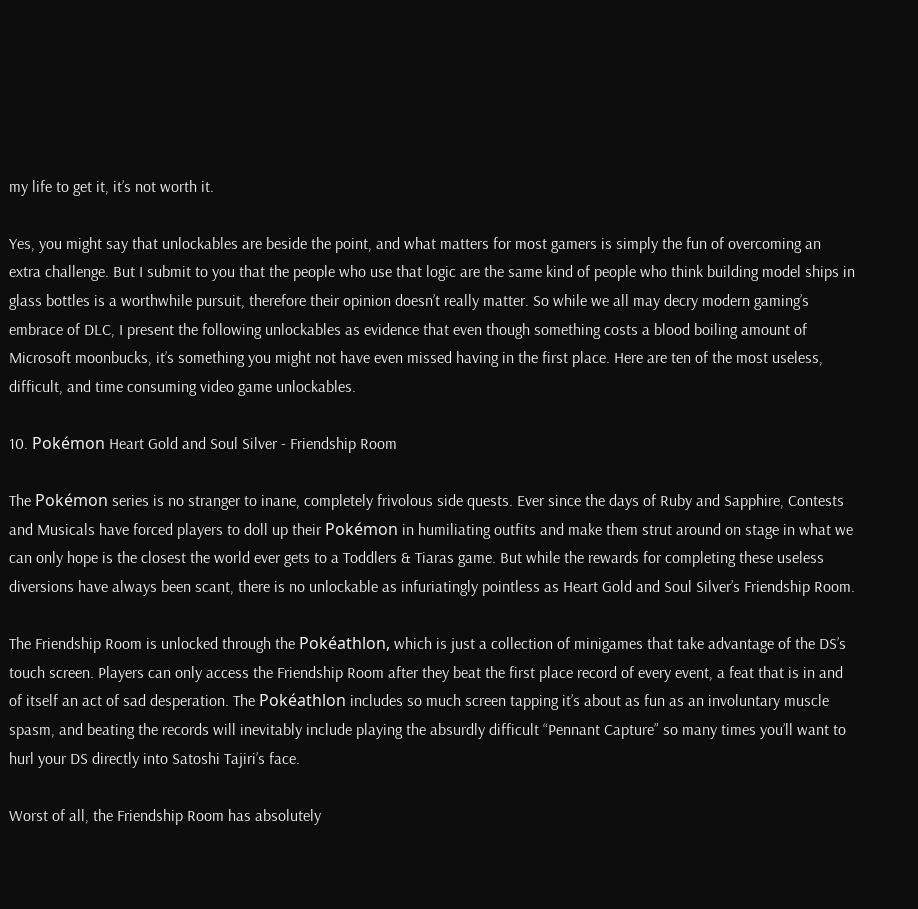my life to get it, it’s not worth it.

Yes, you might say that unlockables are beside the point, and what matters for most gamers is simply the fun of overcoming an extra challenge. But I submit to you that the people who use that logic are the same kind of people who think building model ships in glass bottles is a worthwhile pursuit, therefore their opinion doesn’t really matter. So while we all may decry modern gaming’s embrace of DLC, I present the following unlockables as evidence that even though something costs a blood boiling amount of Microsoft moonbucks, it’s something you might not have even missed having in the first place. Here are ten of the most useless, difficult, and time consuming video game unlockables.

10. Pokémon Heart Gold and Soul Silver - Friendship Room

The Pokémon series is no stranger to inane, completely frivolous side quests. Ever since the days of Ruby and Sapphire, Contests and Musicals have forced players to doll up their Pokémon in humiliating outfits and make them strut around on stage in what we can only hope is the closest the world ever gets to a Toddlers & Tiaras game. But while the rewards for completing these useless diversions have always been scant, there is no unlockable as infuriatingly pointless as Heart Gold and Soul Silver’s Friendship Room.

The Friendship Room is unlocked through the Pokéathlon, which is just a collection of minigames that take advantage of the DS’s touch screen. Players can only access the Friendship Room after they beat the first place record of every event, a feat that is in and of itself an act of sad desperation. The Pokéathlon includes so much screen tapping it’s about as fun as an involuntary muscle spasm, and beating the records will inevitably include playing the absurdly difficult “Pennant Capture” so many times you’ll want to hurl your DS directly into Satoshi Tajiri’s face.

Worst of all, the Friendship Room has absolutely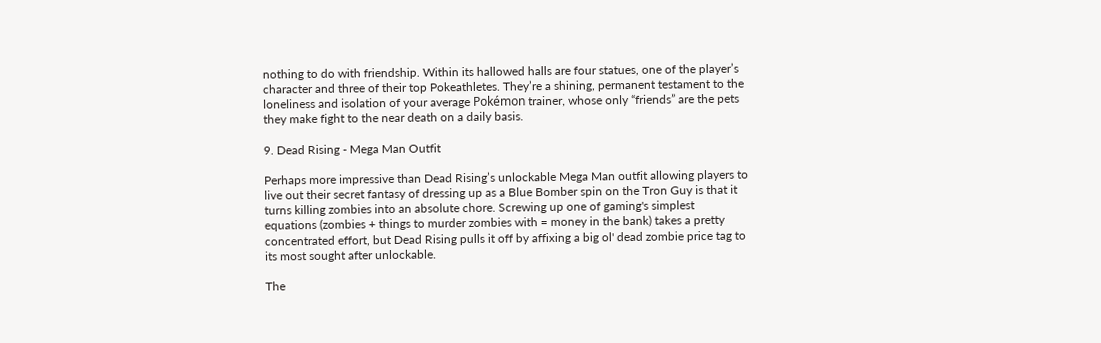nothing to do with friendship. Within its hallowed halls are four statues, one of the player’s character and three of their top Pokeathletes. They’re a shining, permanent testament to the loneliness and isolation of your average Pokémon trainer, whose only “friends” are the pets they make fight to the near death on a daily basis.

9. Dead Rising - Mega Man Outfit

Perhaps more impressive than Dead Rising’s unlockable Mega Man outfit allowing players to live out their secret fantasy of dressing up as a Blue Bomber spin on the Tron Guy is that it turns killing zombies into an absolute chore. Screwing up one of gaming's simplest equations (zombies + things to murder zombies with = money in the bank) takes a pretty concentrated effort, but Dead Rising pulls it off by affixing a big ol' dead zombie price tag to its most sought after unlockable.

The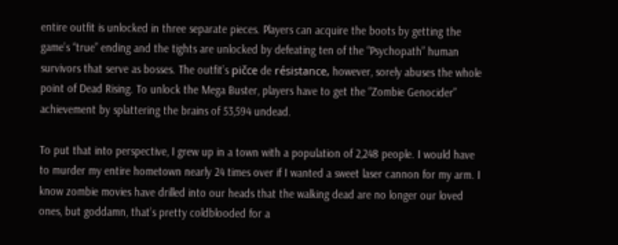entire outfit is unlocked in three separate pieces. Players can acquire the boots by getting the game’s “true” ending and the tights are unlocked by defeating ten of the “Psychopath” human survivors that serve as bosses. The outfit’s pičce de résistance, however, sorely abuses the whole point of Dead Rising. To unlock the Mega Buster, players have to get the “Zombie Genocider” achievement by splattering the brains of 53,594 undead.

To put that into perspective, I grew up in a town with a population of 2,248 people. I would have to murder my entire hometown nearly 24 times over if I wanted a sweet laser cannon for my arm. I know zombie movies have drilled into our heads that the walking dead are no longer our loved ones, but goddamn, that’s pretty coldblooded for a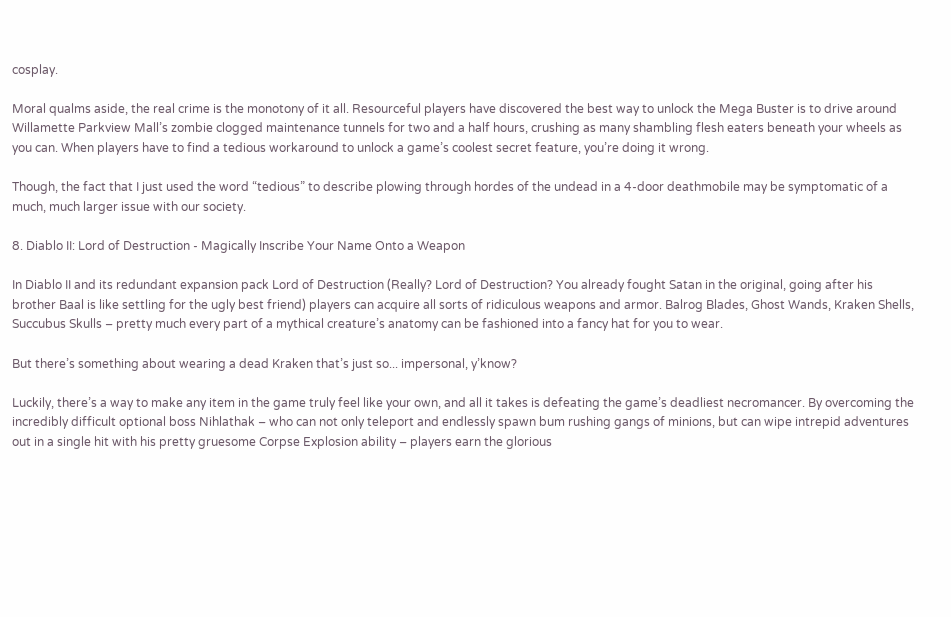cosplay.

Moral qualms aside, the real crime is the monotony of it all. Resourceful players have discovered the best way to unlock the Mega Buster is to drive around Willamette Parkview Mall’s zombie clogged maintenance tunnels for two and a half hours, crushing as many shambling flesh eaters beneath your wheels as you can. When players have to find a tedious workaround to unlock a game’s coolest secret feature, you’re doing it wrong.

Though, the fact that I just used the word “tedious” to describe plowing through hordes of the undead in a 4-door deathmobile may be symptomatic of a much, much larger issue with our society.

8. Diablo II: Lord of Destruction - Magically Inscribe Your Name Onto a Weapon

In Diablo II and its redundant expansion pack Lord of Destruction (Really? Lord of Destruction? You already fought Satan in the original, going after his brother Baal is like settling for the ugly best friend) players can acquire all sorts of ridiculous weapons and armor. Balrog Blades, Ghost Wands, Kraken Shells, Succubus Skulls – pretty much every part of a mythical creature’s anatomy can be fashioned into a fancy hat for you to wear.

But there’s something about wearing a dead Kraken that’s just so... impersonal, y’know?

Luckily, there’s a way to make any item in the game truly feel like your own, and all it takes is defeating the game’s deadliest necromancer. By overcoming the incredibly difficult optional boss Nihlathak – who can not only teleport and endlessly spawn bum rushing gangs of minions, but can wipe intrepid adventures out in a single hit with his pretty gruesome Corpse Explosion ability – players earn the glorious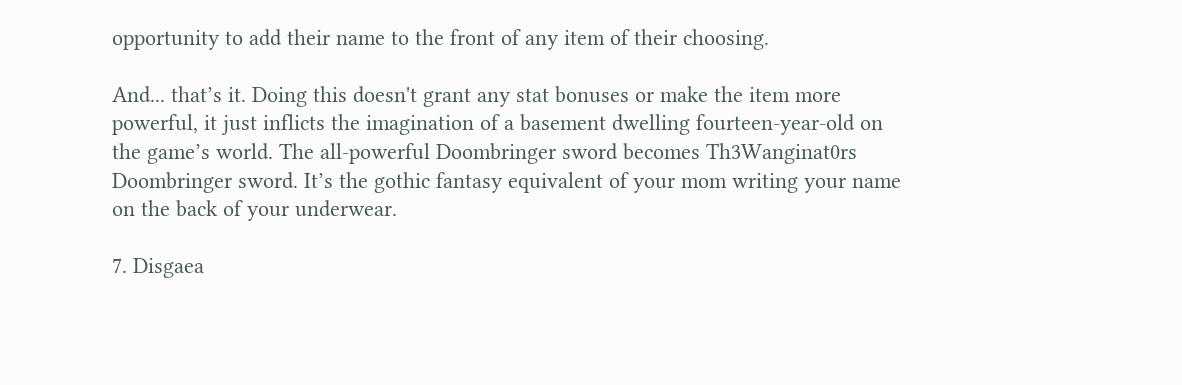opportunity to add their name to the front of any item of their choosing.

And... that’s it. Doing this doesn't grant any stat bonuses or make the item more powerful, it just inflicts the imagination of a basement dwelling fourteen-year-old on the game’s world. The all-powerful Doombringer sword becomes Th3Wanginat0rs Doombringer sword. It’s the gothic fantasy equivalent of your mom writing your name on the back of your underwear.

7. Disgaea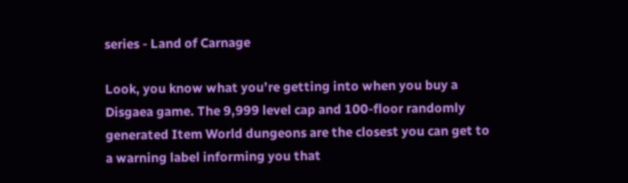series - Land of Carnage

Look, you know what you’re getting into when you buy a Disgaea game. The 9,999 level cap and 100-floor randomly generated Item World dungeons are the closest you can get to a warning label informing you that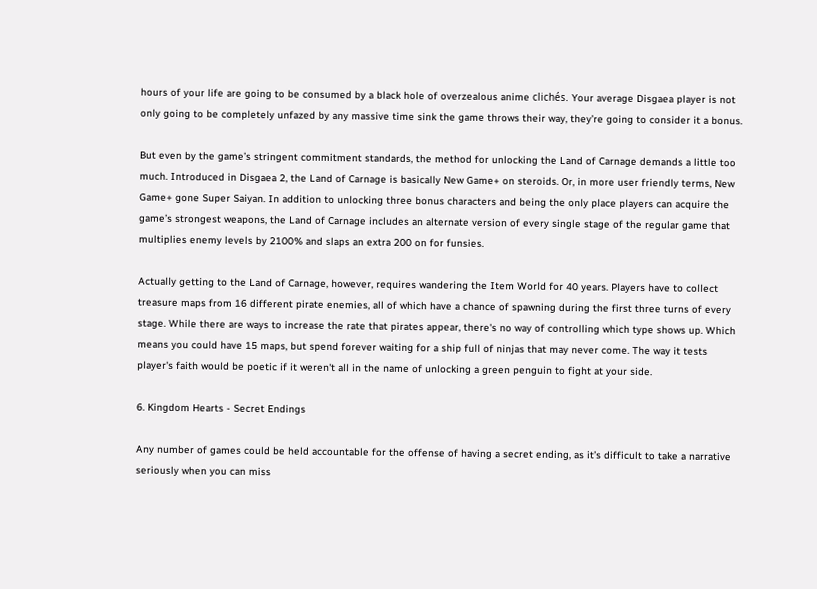hours of your life are going to be consumed by a black hole of overzealous anime clichés. Your average Disgaea player is not only going to be completely unfazed by any massive time sink the game throws their way, they’re going to consider it a bonus.

But even by the game’s stringent commitment standards, the method for unlocking the Land of Carnage demands a little too much. Introduced in Disgaea 2, the Land of Carnage is basically New Game+ on steroids. Or, in more user friendly terms, New Game+ gone Super Saiyan. In addition to unlocking three bonus characters and being the only place players can acquire the game’s strongest weapons, the Land of Carnage includes an alternate version of every single stage of the regular game that multiplies enemy levels by 2100% and slaps an extra 200 on for funsies.

Actually getting to the Land of Carnage, however, requires wandering the Item World for 40 years. Players have to collect treasure maps from 16 different pirate enemies, all of which have a chance of spawning during the first three turns of every stage. While there are ways to increase the rate that pirates appear, there's no way of controlling which type shows up. Which means you could have 15 maps, but spend forever waiting for a ship full of ninjas that may never come. The way it tests player's faith would be poetic if it weren't all in the name of unlocking a green penguin to fight at your side.

6. Kingdom Hearts - Secret Endings

Any number of games could be held accountable for the offense of having a secret ending, as it’s difficult to take a narrative seriously when you can miss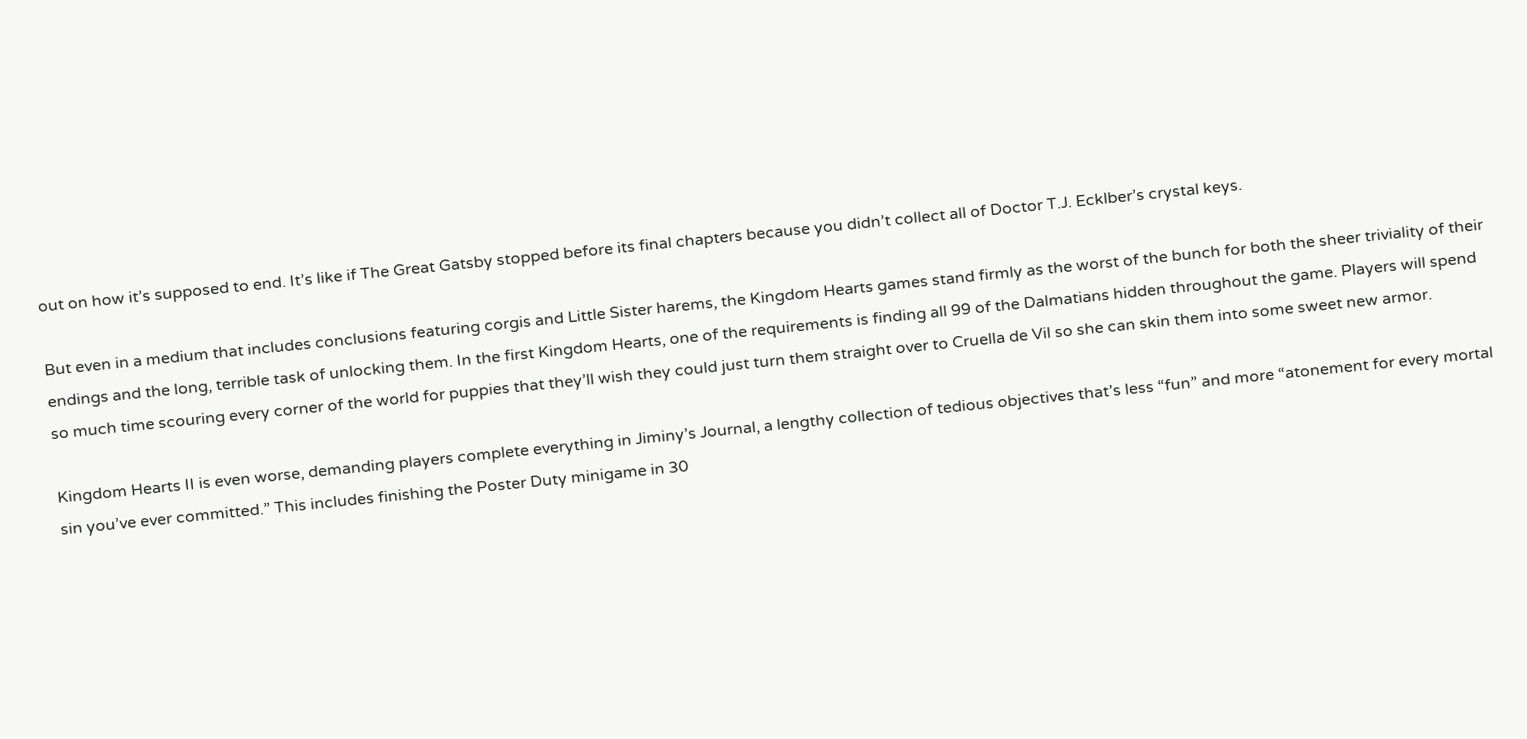out on how it’s supposed to end. It’s like if The Great Gatsby stopped before its final chapters because you didn’t collect all of Doctor T.J. Ecklber’s crystal keys.

But even in a medium that includes conclusions featuring corgis and Little Sister harems, the Kingdom Hearts games stand firmly as the worst of the bunch for both the sheer triviality of their endings and the long, terrible task of unlocking them. In the first Kingdom Hearts, one of the requirements is finding all 99 of the Dalmatians hidden throughout the game. Players will spend so much time scouring every corner of the world for puppies that they’ll wish they could just turn them straight over to Cruella de Vil so she can skin them into some sweet new armor.

Kingdom Hearts II is even worse, demanding players complete everything in Jiminy’s Journal, a lengthy collection of tedious objectives that’s less “fun” and more “atonement for every mortal sin you’ve ever committed.” This includes finishing the Poster Duty minigame in 30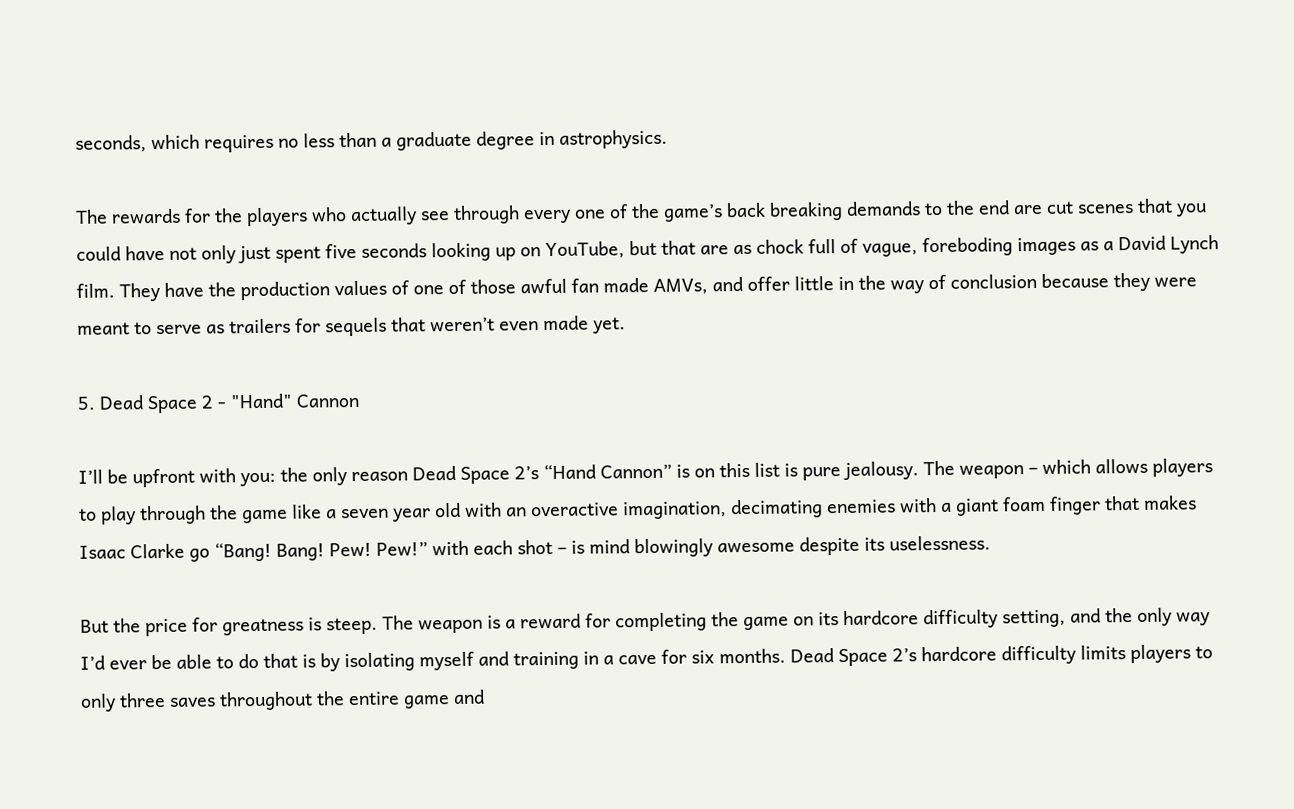seconds, which requires no less than a graduate degree in astrophysics.

The rewards for the players who actually see through every one of the game’s back breaking demands to the end are cut scenes that you could have not only just spent five seconds looking up on YouTube, but that are as chock full of vague, foreboding images as a David Lynch film. They have the production values of one of those awful fan made AMVs, and offer little in the way of conclusion because they were meant to serve as trailers for sequels that weren’t even made yet.

5. Dead Space 2 - "Hand" Cannon

I’ll be upfront with you: the only reason Dead Space 2’s “Hand Cannon” is on this list is pure jealousy. The weapon – which allows players to play through the game like a seven year old with an overactive imagination, decimating enemies with a giant foam finger that makes Isaac Clarke go “Bang! Bang! Pew! Pew!” with each shot – is mind blowingly awesome despite its uselessness.

But the price for greatness is steep. The weapon is a reward for completing the game on its hardcore difficulty setting, and the only way I’d ever be able to do that is by isolating myself and training in a cave for six months. Dead Space 2’s hardcore difficulty limits players to only three saves throughout the entire game and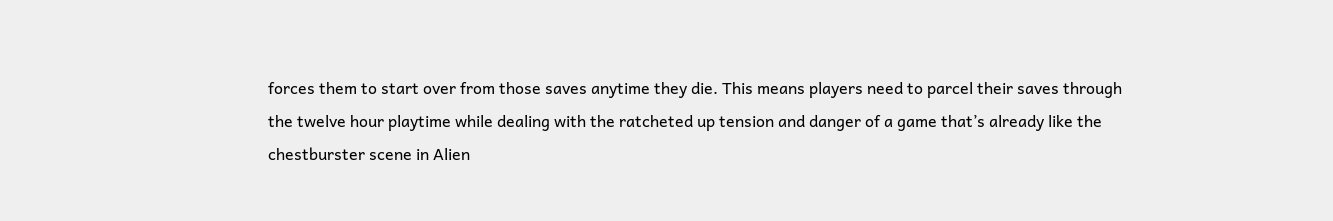forces them to start over from those saves anytime they die. This means players need to parcel their saves through the twelve hour playtime while dealing with the ratcheted up tension and danger of a game that’s already like the chestburster scene in Alien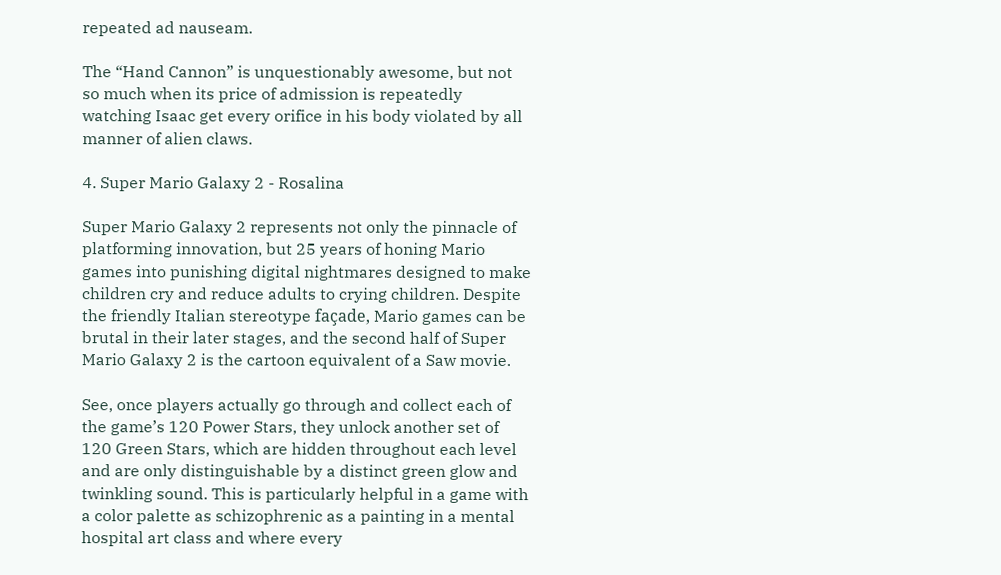repeated ad nauseam.

The “Hand Cannon” is unquestionably awesome, but not so much when its price of admission is repeatedly watching Isaac get every orifice in his body violated by all manner of alien claws.

4. Super Mario Galaxy 2 - Rosalina

Super Mario Galaxy 2 represents not only the pinnacle of platforming innovation, but 25 years of honing Mario games into punishing digital nightmares designed to make children cry and reduce adults to crying children. Despite the friendly Italian stereotype façade, Mario games can be brutal in their later stages, and the second half of Super Mario Galaxy 2 is the cartoon equivalent of a Saw movie.

See, once players actually go through and collect each of the game’s 120 Power Stars, they unlock another set of 120 Green Stars, which are hidden throughout each level and are only distinguishable by a distinct green glow and twinkling sound. This is particularly helpful in a game with a color palette as schizophrenic as a painting in a mental hospital art class and where every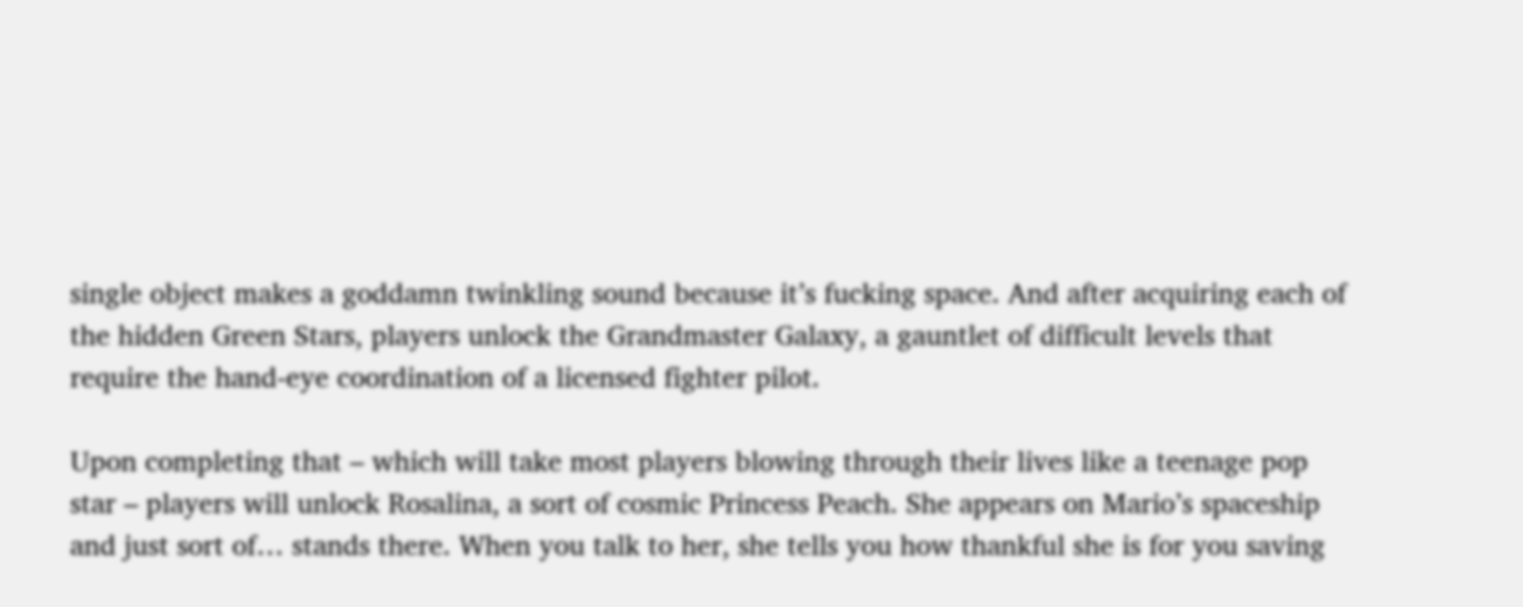single object makes a goddamn twinkling sound because it’s fucking space. And after acquiring each of the hidden Green Stars, players unlock the Grandmaster Galaxy, a gauntlet of difficult levels that require the hand-eye coordination of a licensed fighter pilot.

Upon completing that – which will take most players blowing through their lives like a teenage pop star – players will unlock Rosalina, a sort of cosmic Princess Peach. She appears on Mario’s spaceship and just sort of… stands there. When you talk to her, she tells you how thankful she is for you saving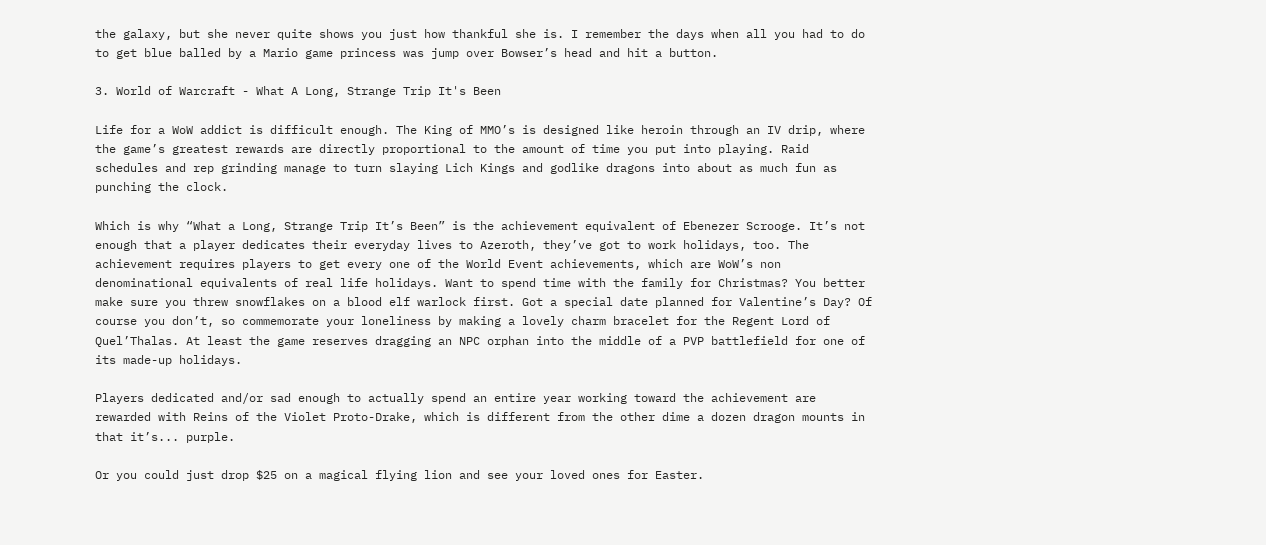the galaxy, but she never quite shows you just how thankful she is. I remember the days when all you had to do to get blue balled by a Mario game princess was jump over Bowser’s head and hit a button.

3. World of Warcraft - What A Long, Strange Trip It's Been

Life for a WoW addict is difficult enough. The King of MMO’s is designed like heroin through an IV drip, where the game’s greatest rewards are directly proportional to the amount of time you put into playing. Raid schedules and rep grinding manage to turn slaying Lich Kings and godlike dragons into about as much fun as punching the clock.

Which is why “What a Long, Strange Trip It’s Been” is the achievement equivalent of Ebenezer Scrooge. It’s not enough that a player dedicates their everyday lives to Azeroth, they’ve got to work holidays, too. The achievement requires players to get every one of the World Event achievements, which are WoW’s non denominational equivalents of real life holidays. Want to spend time with the family for Christmas? You better make sure you threw snowflakes on a blood elf warlock first. Got a special date planned for Valentine’s Day? Of course you don’t, so commemorate your loneliness by making a lovely charm bracelet for the Regent Lord of Quel’Thalas. At least the game reserves dragging an NPC orphan into the middle of a PVP battlefield for one of its made-up holidays.

Players dedicated and/or sad enough to actually spend an entire year working toward the achievement are rewarded with Reins of the Violet Proto-Drake, which is different from the other dime a dozen dragon mounts in that it’s... purple.

Or you could just drop $25 on a magical flying lion and see your loved ones for Easter.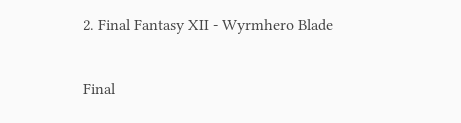2. Final Fantasy XII - Wyrmhero Blade

Final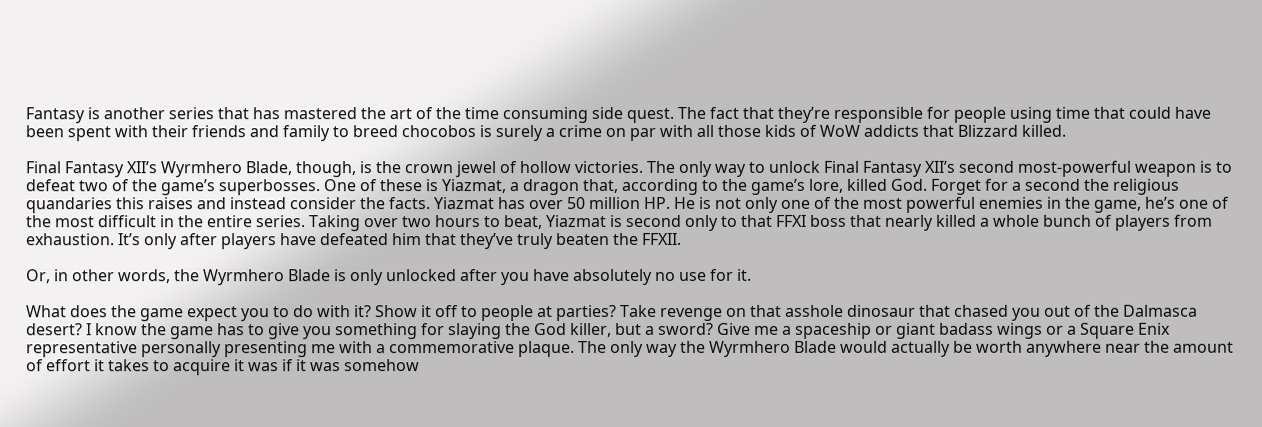Fantasy is another series that has mastered the art of the time consuming side quest. The fact that they’re responsible for people using time that could have been spent with their friends and family to breed chocobos is surely a crime on par with all those kids of WoW addicts that Blizzard killed.

Final Fantasy XII’s Wyrmhero Blade, though, is the crown jewel of hollow victories. The only way to unlock Final Fantasy XII’s second most-powerful weapon is to defeat two of the game’s superbosses. One of these is Yiazmat, a dragon that, according to the game’s lore, killed God. Forget for a second the religious quandaries this raises and instead consider the facts. Yiazmat has over 50 million HP. He is not only one of the most powerful enemies in the game, he’s one of the most difficult in the entire series. Taking over two hours to beat, Yiazmat is second only to that FFXI boss that nearly killed a whole bunch of players from exhaustion. It’s only after players have defeated him that they’ve truly beaten the FFXII.

Or, in other words, the Wyrmhero Blade is only unlocked after you have absolutely no use for it.

What does the game expect you to do with it? Show it off to people at parties? Take revenge on that asshole dinosaur that chased you out of the Dalmasca desert? I know the game has to give you something for slaying the God killer, but a sword? Give me a spaceship or giant badass wings or a Square Enix representative personally presenting me with a commemorative plaque. The only way the Wyrmhero Blade would actually be worth anywhere near the amount of effort it takes to acquire it was if it was somehow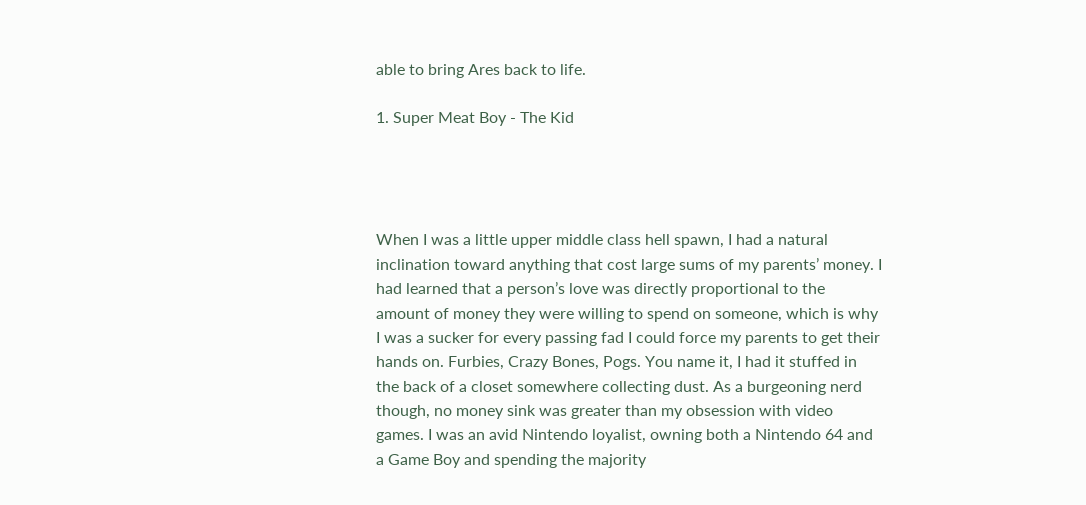able to bring Ares back to life.

1. Super Meat Boy - The Kid




When I was a little upper middle class hell spawn, I had a natural inclination toward anything that cost large sums of my parents’ money. I had learned that a person’s love was directly proportional to the amount of money they were willing to spend on someone, which is why I was a sucker for every passing fad I could force my parents to get their hands on. Furbies, Crazy Bones, Pogs. You name it, I had it stuffed in the back of a closet somewhere collecting dust. As a burgeoning nerd though, no money sink was greater than my obsession with video games. I was an avid Nintendo loyalist, owning both a Nintendo 64 and a Game Boy and spending the majority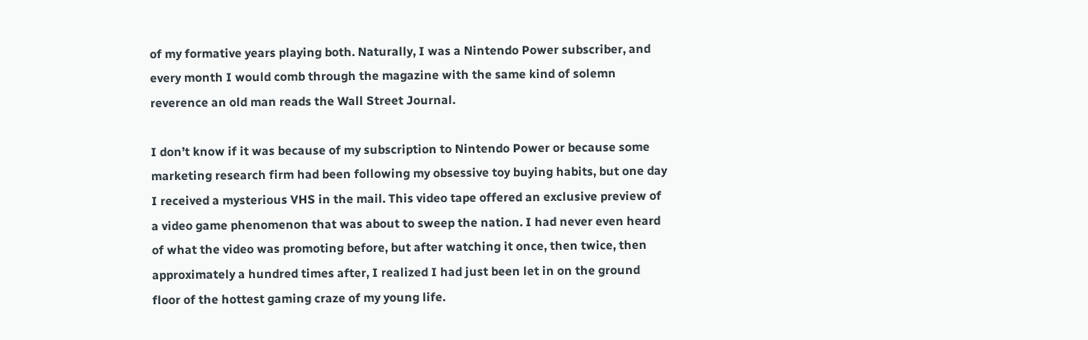of my formative years playing both. Naturally, I was a Nintendo Power subscriber, and every month I would comb through the magazine with the same kind of solemn reverence an old man reads the Wall Street Journal.

I don’t know if it was because of my subscription to Nintendo Power or because some marketing research firm had been following my obsessive toy buying habits, but one day I received a mysterious VHS in the mail. This video tape offered an exclusive preview of a video game phenomenon that was about to sweep the nation. I had never even heard of what the video was promoting before, but after watching it once, then twice, then approximately a hundred times after, I realized I had just been let in on the ground floor of the hottest gaming craze of my young life.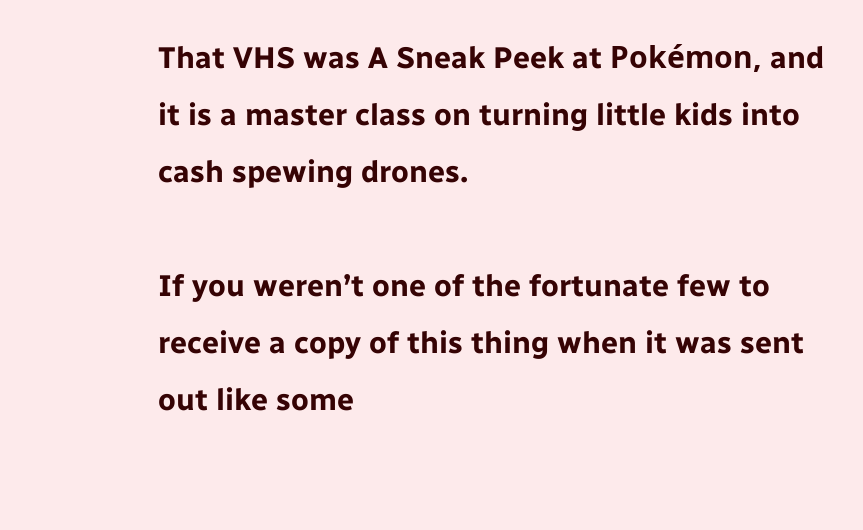That VHS was A Sneak Peek at Pokémon, and it is a master class on turning little kids into cash spewing drones.

If you weren’t one of the fortunate few to receive a copy of this thing when it was sent out like some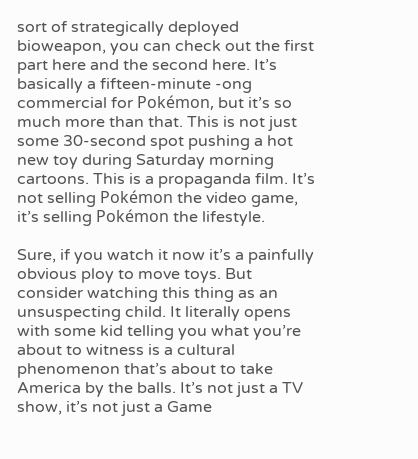sort of strategically deployed bioweapon, you can check out the first part here and the second here. It’s basically a fifteen-minute -ong commercial for Pokémon, but it’s so much more than that. This is not just some 30-second spot pushing a hot new toy during Saturday morning cartoons. This is a propaganda film. It’s not selling Pokémon the video game, it’s selling Pokémon the lifestyle.

Sure, if you watch it now it’s a painfully obvious ploy to move toys. But consider watching this thing as an unsuspecting child. It literally opens with some kid telling you what you’re about to witness is a cultural phenomenon that’s about to take America by the balls. It’s not just a TV show, it’s not just a Game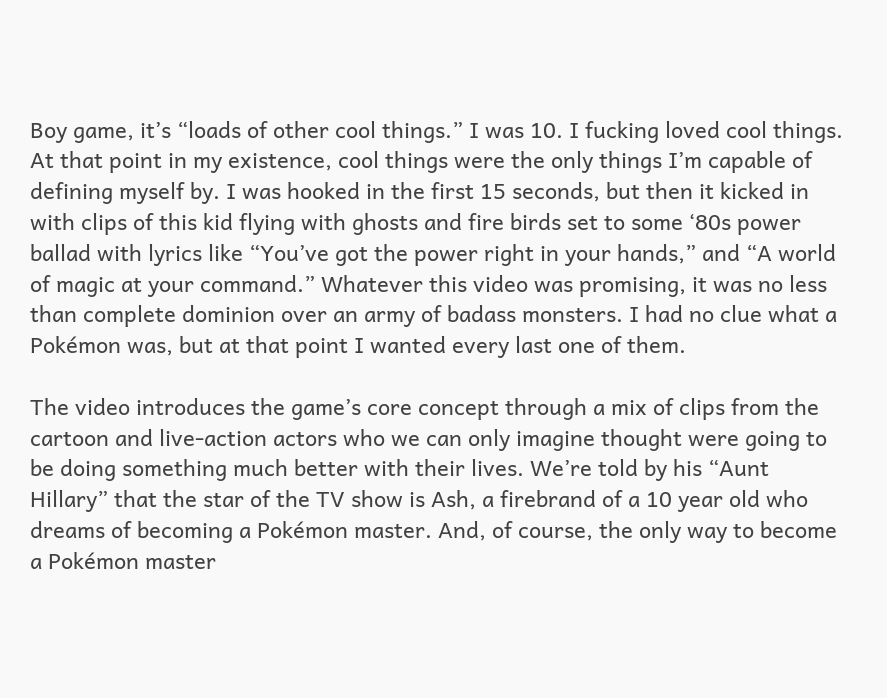Boy game, it’s “loads of other cool things.” I was 10. I fucking loved cool things. At that point in my existence, cool things were the only things I’m capable of defining myself by. I was hooked in the first 15 seconds, but then it kicked in with clips of this kid flying with ghosts and fire birds set to some ‘80s power ballad with lyrics like “You’ve got the power right in your hands,” and “A world of magic at your command.” Whatever this video was promising, it was no less than complete dominion over an army of badass monsters. I had no clue what a Pokémon was, but at that point I wanted every last one of them.

The video introduces the game’s core concept through a mix of clips from the cartoon and live-action actors who we can only imagine thought were going to be doing something much better with their lives. We’re told by his “Aunt Hillary” that the star of the TV show is Ash, a firebrand of a 10 year old who dreams of becoming a Pokémon master. And, of course, the only way to become a Pokémon master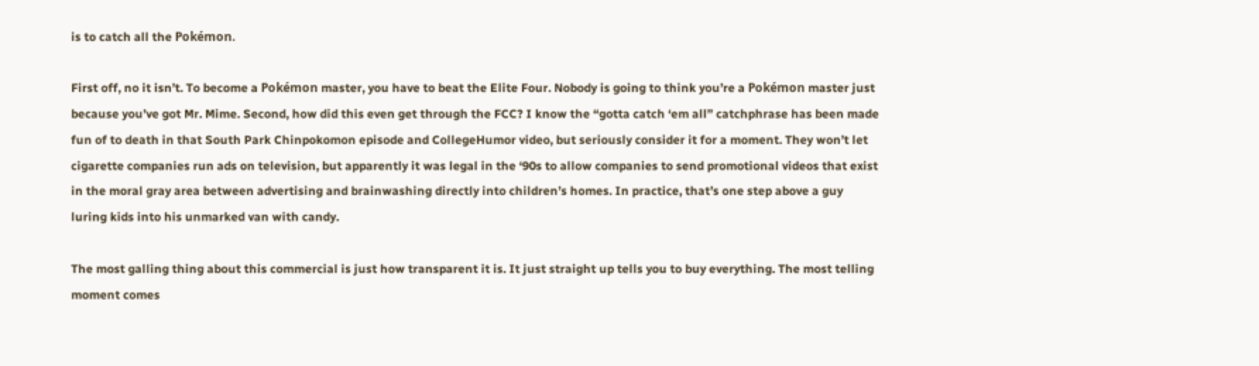is to catch all the Pokémon.

First off, no it isn’t. To become a Pokémon master, you have to beat the Elite Four. Nobody is going to think you’re a Pokémon master just because you’ve got Mr. Mime. Second, how did this even get through the FCC? I know the “gotta catch ‘em all” catchphrase has been made fun of to death in that South Park Chinpokomon episode and CollegeHumor video, but seriously consider it for a moment. They won’t let cigarette companies run ads on television, but apparently it was legal in the ‘90s to allow companies to send promotional videos that exist in the moral gray area between advertising and brainwashing directly into children’s homes. In practice, that’s one step above a guy luring kids into his unmarked van with candy.

The most galling thing about this commercial is just how transparent it is. It just straight up tells you to buy everything. The most telling moment comes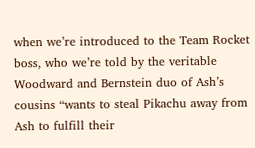when we’re introduced to the Team Rocket boss, who we’re told by the veritable Woodward and Bernstein duo of Ash’s cousins “wants to steal Pikachu away from Ash to fulfill their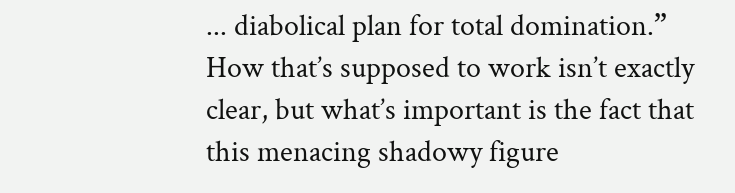... diabolical plan for total domination.” How that’s supposed to work isn’t exactly clear, but what’s important is the fact that this menacing shadowy figure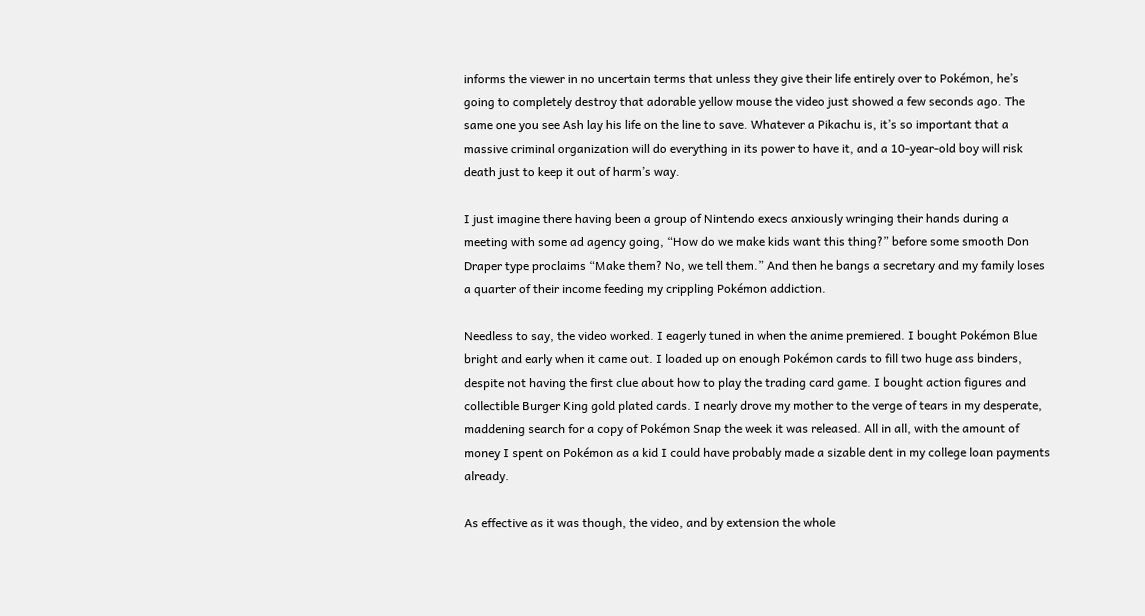informs the viewer in no uncertain terms that unless they give their life entirely over to Pokémon, he’s going to completely destroy that adorable yellow mouse the video just showed a few seconds ago. The same one you see Ash lay his life on the line to save. Whatever a Pikachu is, it’s so important that a massive criminal organization will do everything in its power to have it, and a 10-year-old boy will risk death just to keep it out of harm’s way.

I just imagine there having been a group of Nintendo execs anxiously wringing their hands during a meeting with some ad agency going, “How do we make kids want this thing?” before some smooth Don Draper type proclaims “Make them? No, we tell them.” And then he bangs a secretary and my family loses a quarter of their income feeding my crippling Pokémon addiction.

Needless to say, the video worked. I eagerly tuned in when the anime premiered. I bought Pokémon Blue bright and early when it came out. I loaded up on enough Pokémon cards to fill two huge ass binders, despite not having the first clue about how to play the trading card game. I bought action figures and collectible Burger King gold plated cards. I nearly drove my mother to the verge of tears in my desperate, maddening search for a copy of Pokémon Snap the week it was released. All in all, with the amount of money I spent on Pokémon as a kid I could have probably made a sizable dent in my college loan payments already.

As effective as it was though, the video, and by extension the whole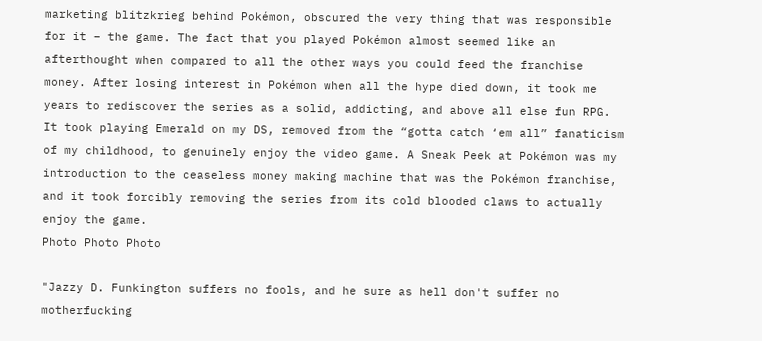marketing blitzkrieg behind Pokémon, obscured the very thing that was responsible for it – the game. The fact that you played Pokémon almost seemed like an afterthought when compared to all the other ways you could feed the franchise money. After losing interest in Pokémon when all the hype died down, it took me years to rediscover the series as a solid, addicting, and above all else fun RPG. It took playing Emerald on my DS, removed from the “gotta catch ‘em all” fanaticism of my childhood, to genuinely enjoy the video game. A Sneak Peek at Pokémon was my introduction to the ceaseless money making machine that was the Pokémon franchise, and it took forcibly removing the series from its cold blooded claws to actually enjoy the game.
Photo Photo Photo

"Jazzy D. Funkington suffers no fools, and he sure as hell don't suffer no motherfucking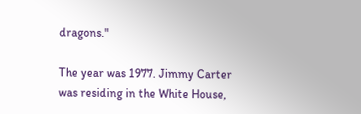dragons."

The year was 1977. Jimmy Carter was residing in the White House,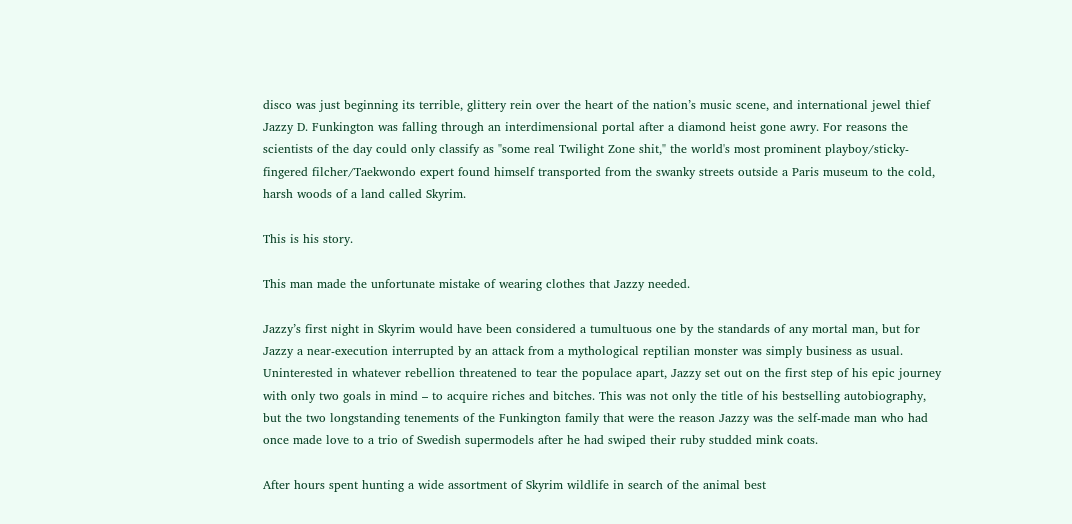disco was just beginning its terrible, glittery rein over the heart of the nation’s music scene, and international jewel thief Jazzy D. Funkington was falling through an interdimensional portal after a diamond heist gone awry. For reasons the scientists of the day could only classify as "some real Twilight Zone shit," the world's most prominent playboy/sticky-fingered filcher/Taekwondo expert found himself transported from the swanky streets outside a Paris museum to the cold, harsh woods of a land called Skyrim.

This is his story.

This man made the unfortunate mistake of wearing clothes that Jazzy needed.

Jazzy’s first night in Skyrim would have been considered a tumultuous one by the standards of any mortal man, but for Jazzy a near-execution interrupted by an attack from a mythological reptilian monster was simply business as usual. Uninterested in whatever rebellion threatened to tear the populace apart, Jazzy set out on the first step of his epic journey with only two goals in mind – to acquire riches and bitches. This was not only the title of his bestselling autobiography, but the two longstanding tenements of the Funkington family that were the reason Jazzy was the self-made man who had once made love to a trio of Swedish supermodels after he had swiped their ruby studded mink coats.

After hours spent hunting a wide assortment of Skyrim wildlife in search of the animal best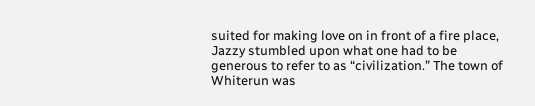suited for making love on in front of a fire place, Jazzy stumbled upon what one had to be generous to refer to as “civilization.” The town of Whiterun was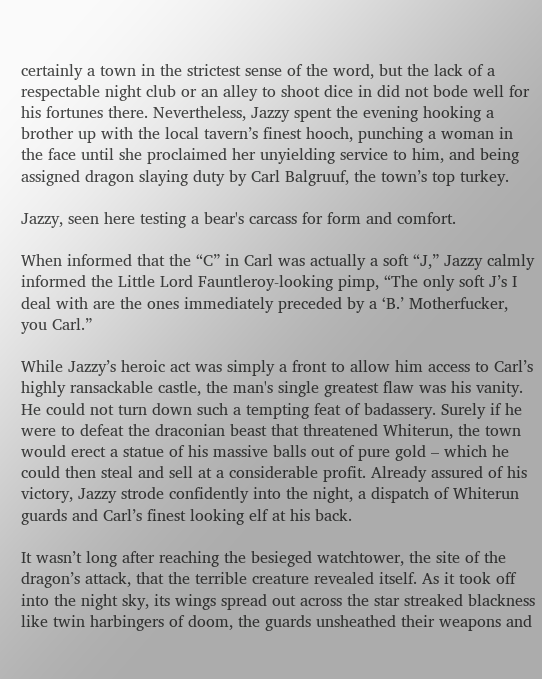certainly a town in the strictest sense of the word, but the lack of a respectable night club or an alley to shoot dice in did not bode well for his fortunes there. Nevertheless, Jazzy spent the evening hooking a brother up with the local tavern’s finest hooch, punching a woman in the face until she proclaimed her unyielding service to him, and being assigned dragon slaying duty by Carl Balgruuf, the town’s top turkey.

Jazzy, seen here testing a bear's carcass for form and comfort.

When informed that the “C” in Carl was actually a soft “J,” Jazzy calmly informed the Little Lord Fauntleroy-looking pimp, “The only soft J’s I deal with are the ones immediately preceded by a ‘B.’ Motherfucker, you Carl.”

While Jazzy’s heroic act was simply a front to allow him access to Carl’s highly ransackable castle, the man's single greatest flaw was his vanity. He could not turn down such a tempting feat of badassery. Surely if he were to defeat the draconian beast that threatened Whiterun, the town would erect a statue of his massive balls out of pure gold – which he could then steal and sell at a considerable profit. Already assured of his victory, Jazzy strode confidently into the night, a dispatch of Whiterun guards and Carl’s finest looking elf at his back.

It wasn’t long after reaching the besieged watchtower, the site of the dragon’s attack, that the terrible creature revealed itself. As it took off into the night sky, its wings spread out across the star streaked blackness like twin harbingers of doom, the guards unsheathed their weapons and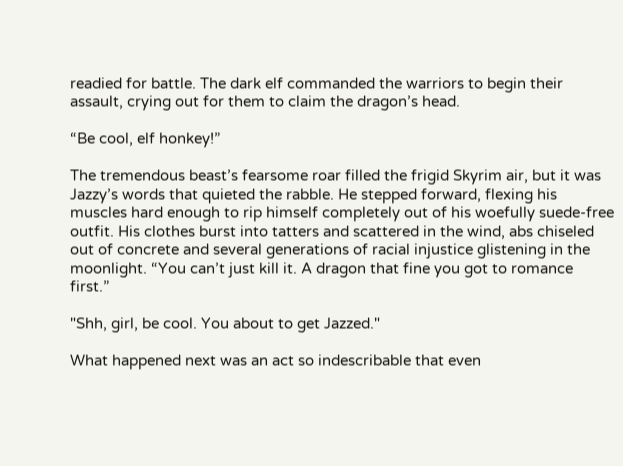readied for battle. The dark elf commanded the warriors to begin their assault, crying out for them to claim the dragon’s head.

“Be cool, elf honkey!”

The tremendous beast’s fearsome roar filled the frigid Skyrim air, but it was Jazzy’s words that quieted the rabble. He stepped forward, flexing his muscles hard enough to rip himself completely out of his woefully suede-free outfit. His clothes burst into tatters and scattered in the wind, abs chiseled out of concrete and several generations of racial injustice glistening in the moonlight. “You can’t just kill it. A dragon that fine you got to romance first.”

"Shh, girl, be cool. You about to get Jazzed."

What happened next was an act so indescribable that even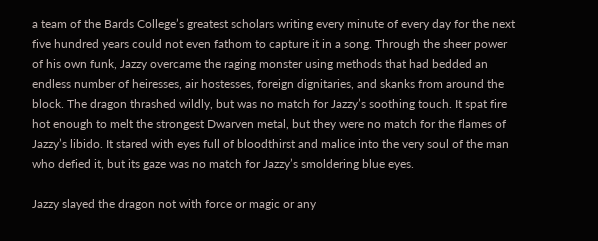a team of the Bards College’s greatest scholars writing every minute of every day for the next five hundred years could not even fathom to capture it in a song. Through the sheer power of his own funk, Jazzy overcame the raging monster using methods that had bedded an endless number of heiresses, air hostesses, foreign dignitaries, and skanks from around the block. The dragon thrashed wildly, but was no match for Jazzy’s soothing touch. It spat fire hot enough to melt the strongest Dwarven metal, but they were no match for the flames of Jazzy’s libido. It stared with eyes full of bloodthirst and malice into the very soul of the man who defied it, but its gaze was no match for Jazzy’s smoldering blue eyes.

Jazzy slayed the dragon not with force or magic or any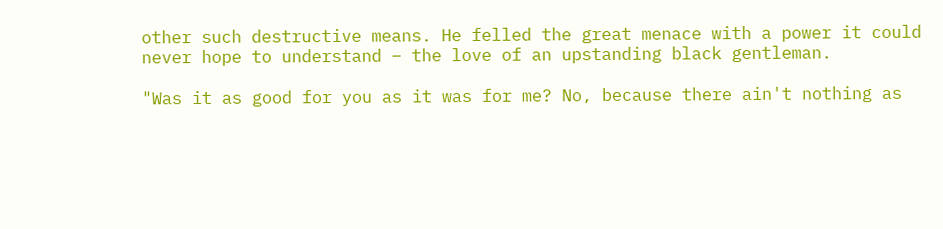other such destructive means. He felled the great menace with a power it could never hope to understand – the love of an upstanding black gentleman.

"Was it as good for you as it was for me? No, because there ain't nothing as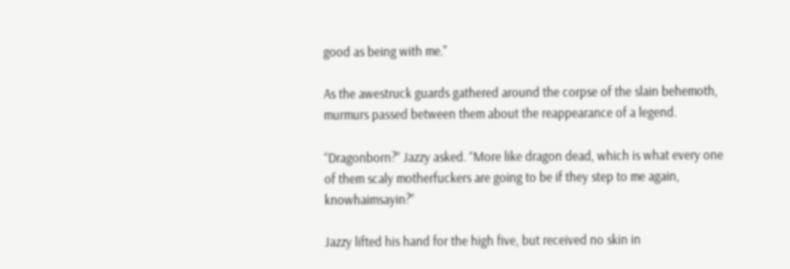good as being with me."

As the awestruck guards gathered around the corpse of the slain behemoth, murmurs passed between them about the reappearance of a legend.

“Dragonborn?” Jazzy asked. “More like dragon dead, which is what every one of them scaly motherfuckers are going to be if they step to me again, knowhaimsayin?”

Jazzy lifted his hand for the high five, but received no skin in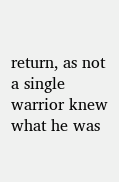return, as not a single warrior knew what he was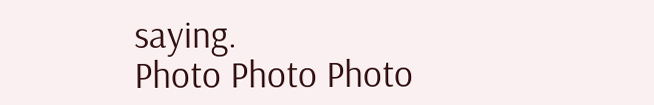saying.
Photo Photo Photo